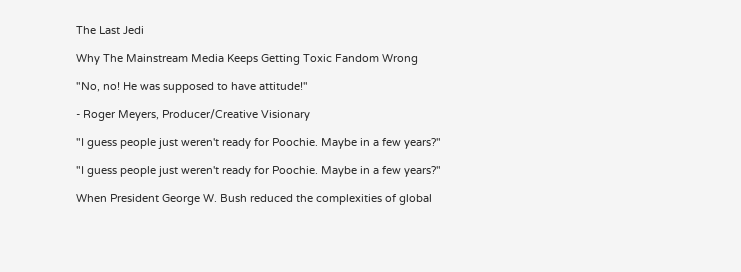The Last Jedi

Why The Mainstream Media Keeps Getting Toxic Fandom Wrong

"No, no! He was supposed to have attitude!"

- Roger Meyers, Producer/Creative Visionary

"I guess people just weren't ready for Poochie. Maybe in a few years?"

"I guess people just weren't ready for Poochie. Maybe in a few years?"

When President George W. Bush reduced the complexities of global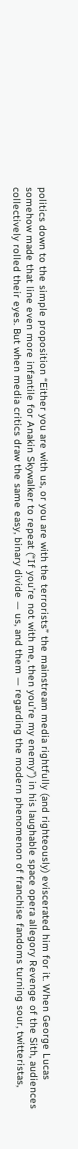politics down to the simple proposition “Either you are with us, or you are with the terrorists” the mainstream media rightfully (and righteously) eviscerated him for it. When George Lucas somehow made that line even more infantile for Anakin Skywalker to repeat (“If you’re not with me, then you’re my enemy”) in his laughable space opera allegory Revenge of the Sith, audiences collectively rolled their eyes. But when media critics draw the same easy, binary divide — us, and them — regarding the modern phenomenon of franchise fandoms turning sour, twitteristas,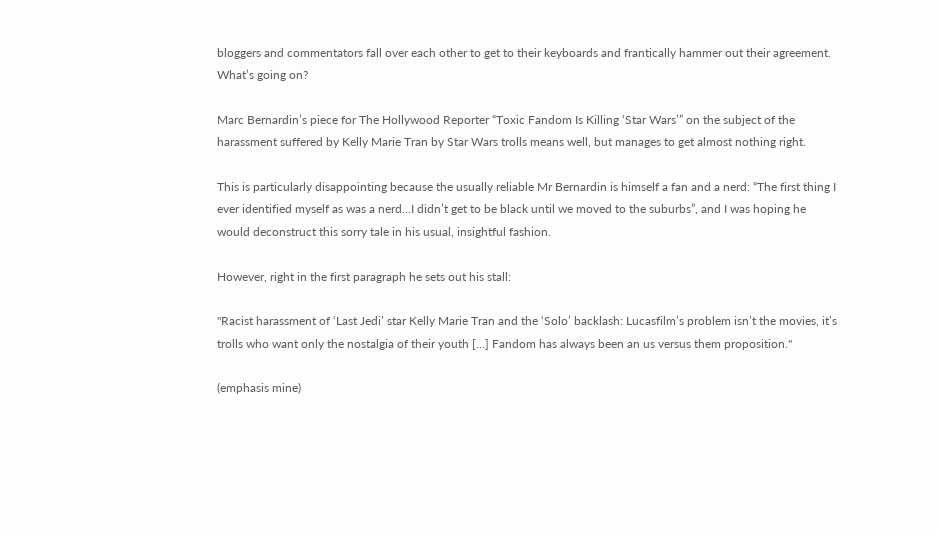bloggers and commentators fall over each other to get to their keyboards and frantically hammer out their agreement. What’s going on?

Marc Bernardin’s piece for The Hollywood Reporter “Toxic Fandom Is Killing ‘Star Wars’” on the subject of the harassment suffered by Kelly Marie Tran by Star Wars trolls means well, but manages to get almost nothing right.

This is particularly disappointing because the usually reliable Mr Bernardin is himself a fan and a nerd: “The first thing I ever identified myself as was a nerd…I didn’t get to be black until we moved to the suburbs”, and I was hoping he would deconstruct this sorry tale in his usual, insightful fashion.

However, right in the first paragraph he sets out his stall:

"Racist harassment of ‘Last Jedi’ star Kelly Marie Tran and the ‘Solo’ backlash: Lucasfilm’s problem isn’t the movies, it’s trolls who want only the nostalgia of their youth […] Fandom has always been an us versus them proposition."

(emphasis mine)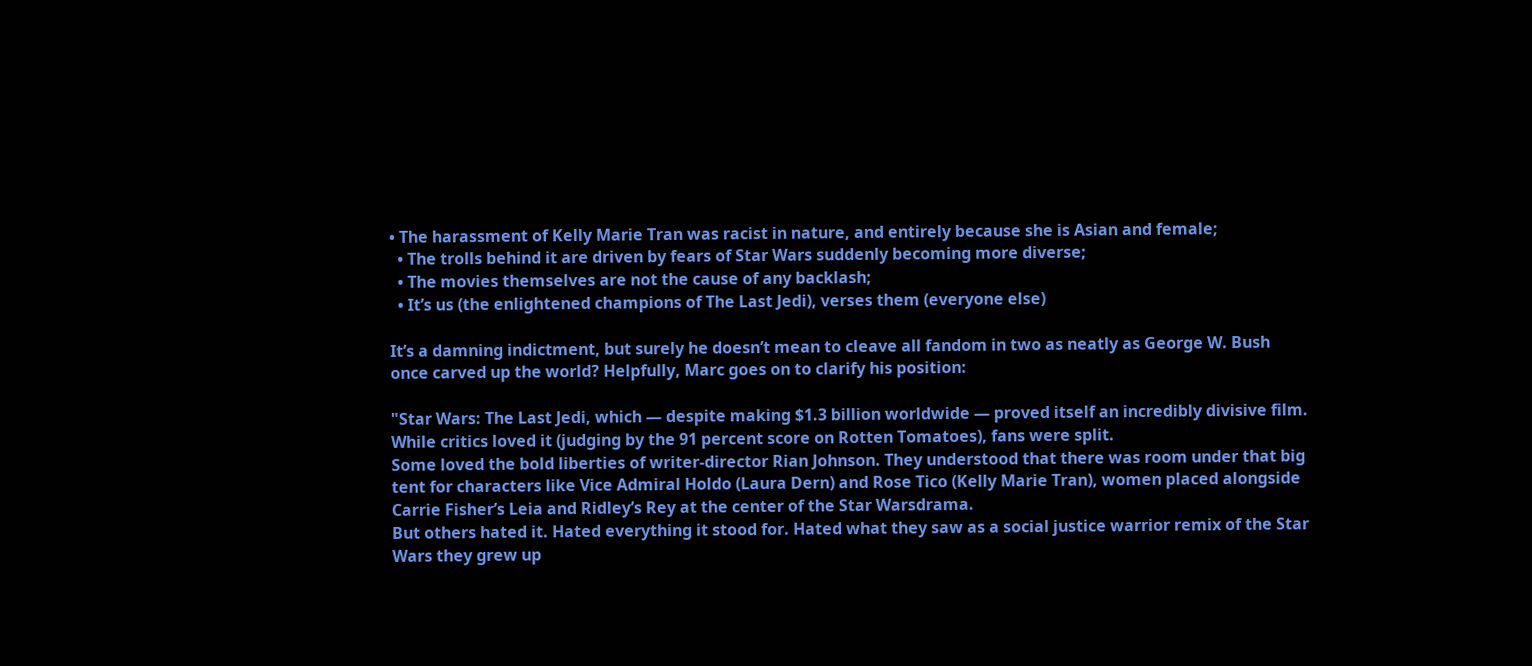• The harassment of Kelly Marie Tran was racist in nature, and entirely because she is Asian and female;
  • The trolls behind it are driven by fears of Star Wars suddenly becoming more diverse;
  • The movies themselves are not the cause of any backlash;
  • It’s us (the enlightened champions of The Last Jedi), verses them (everyone else)

It’s a damning indictment, but surely he doesn’t mean to cleave all fandom in two as neatly as George W. Bush once carved up the world? Helpfully, Marc goes on to clarify his position:

"Star Wars: The Last Jedi, which — despite making $1.3 billion worldwide — proved itself an incredibly divisive film. While critics loved it (judging by the 91 percent score on Rotten Tomatoes), fans were split.
Some loved the bold liberties of writer-director Rian Johnson. They understood that there was room under that big tent for characters like Vice Admiral Holdo (Laura Dern) and Rose Tico (Kelly Marie Tran), women placed alongside Carrie Fisher’s Leia and Ridley’s Rey at the center of the Star Warsdrama.
But others hated it. Hated everything it stood for. Hated what they saw as a social justice warrior remix of the Star Wars they grew up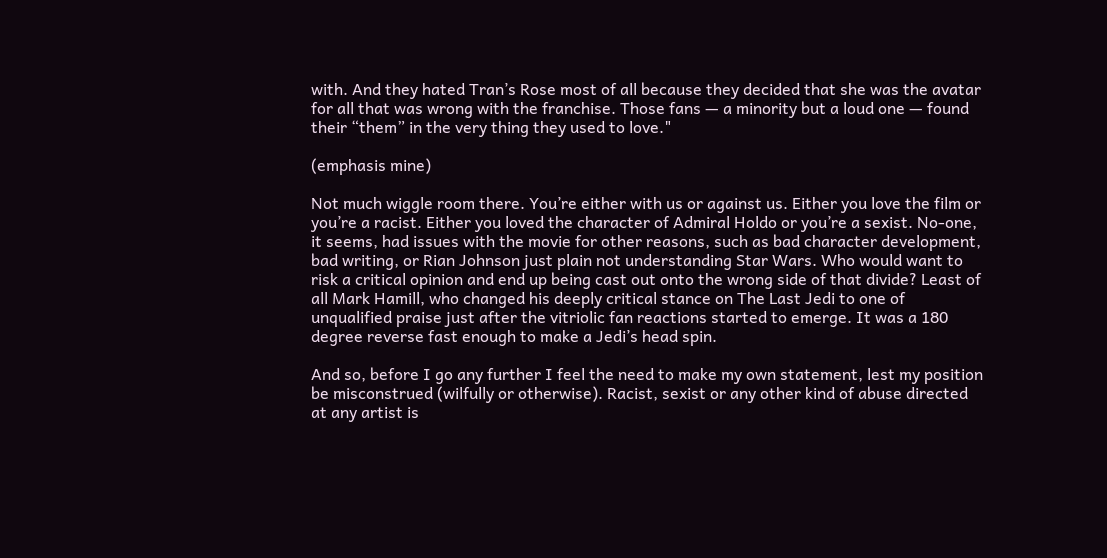with. And they hated Tran’s Rose most of all because they decided that she was the avatar for all that was wrong with the franchise. Those fans — a minority but a loud one — found their “them” in the very thing they used to love."

(emphasis mine)

Not much wiggle room there. You’re either with us or against us. Either you love the film or you’re a racist. Either you loved the character of Admiral Holdo or you’re a sexist. No-one, it seems, had issues with the movie for other reasons, such as bad character development, bad writing, or Rian Johnson just plain not understanding Star Wars. Who would want to risk a critical opinion and end up being cast out onto the wrong side of that divide? Least of all Mark Hamill, who changed his deeply critical stance on The Last Jedi to one of unqualified praise just after the vitriolic fan reactions started to emerge. It was a 180 degree reverse fast enough to make a Jedi’s head spin.

And so, before I go any further I feel the need to make my own statement, lest my position be misconstrued (wilfully or otherwise). Racist, sexist or any other kind of abuse directed at any artist is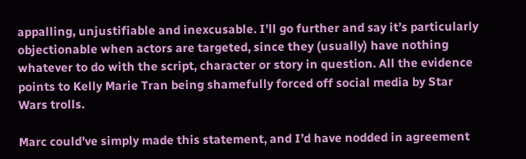appalling, unjustifiable and inexcusable. I’ll go further and say it’s particularly objectionable when actors are targeted, since they (usually) have nothing whatever to do with the script, character or story in question. All the evidence points to Kelly Marie Tran being shamefully forced off social media by Star Wars trolls.

Marc could’ve simply made this statement, and I’d have nodded in agreement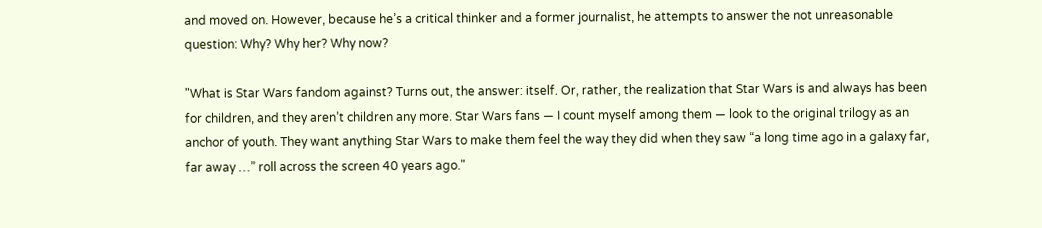and moved on. However, because he’s a critical thinker and a former journalist, he attempts to answer the not unreasonable question: Why? Why her? Why now?

"What is Star Wars fandom against? Turns out, the answer: itself. Or, rather, the realization that Star Wars is and always has been for children, and they aren’t children any more. Star Wars fans — I count myself among them — look to the original trilogy as an anchor of youth. They want anything Star Wars to make them feel the way they did when they saw “a long time ago in a galaxy far, far away …” roll across the screen 40 years ago."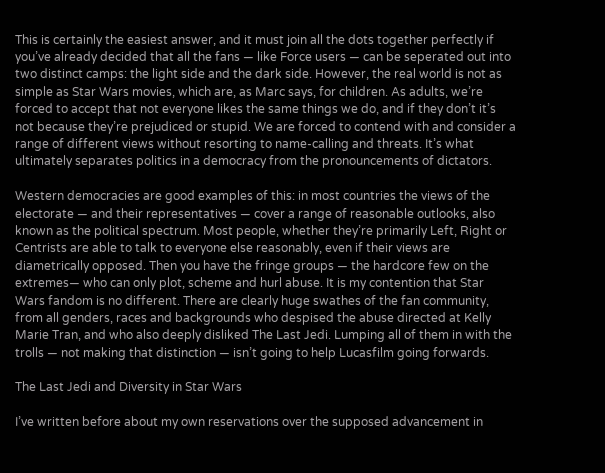This is certainly the easiest answer, and it must join all the dots together perfectly if you’ve already decided that all the fans — like Force users — can be seperated out into two distinct camps: the light side and the dark side. However, the real world is not as simple as Star Wars movies, which are, as Marc says, for children. As adults, we’re forced to accept that not everyone likes the same things we do, and if they don’t it’s not because they’re prejudiced or stupid. We are forced to contend with and consider a range of different views without resorting to name-calling and threats. It’s what ultimately separates politics in a democracy from the pronouncements of dictators.

Western democracies are good examples of this: in most countries the views of the electorate — and their representatives — cover a range of reasonable outlooks, also known as the political spectrum. Most people, whether they’re primarily Left, Right or Centrists are able to talk to everyone else reasonably, even if their views are diametrically opposed. Then you have the fringe groups — the hardcore few on the extremes— who can only plot, scheme and hurl abuse. It is my contention that Star Wars fandom is no different. There are clearly huge swathes of the fan community, from all genders, races and backgrounds who despised the abuse directed at Kelly Marie Tran, and who also deeply disliked The Last Jedi. Lumping all of them in with the trolls — not making that distinction — isn’t going to help Lucasfilm going forwards.

The Last Jedi and Diversity in Star Wars

I’ve written before about my own reservations over the supposed advancement in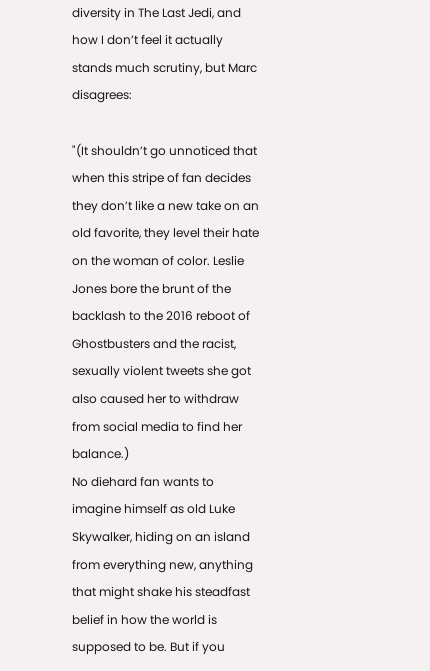diversity in The Last Jedi, and how I don’t feel it actually stands much scrutiny, but Marc disagrees:

"(It shouldn’t go unnoticed that when this stripe of fan decides they don’t like a new take on an old favorite, they level their hate on the woman of color. Leslie Jones bore the brunt of the backlash to the 2016 reboot of Ghostbusters and the racist, sexually violent tweets she got also caused her to withdraw from social media to find her balance.)
No diehard fan wants to imagine himself as old Luke Skywalker, hiding on an island from everything new, anything that might shake his steadfast belief in how the world is supposed to be. But if you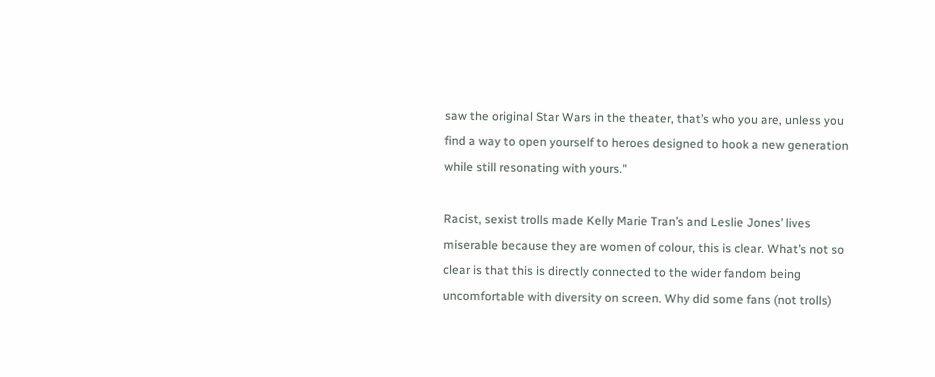saw the original Star Wars in the theater, that’s who you are, unless you find a way to open yourself to heroes designed to hook a new generation while still resonating with yours."

Racist, sexist trolls made Kelly Marie Tran’s and Leslie Jones’ lives miserable because they are women of colour, this is clear. What’s not so clear is that this is directly connected to the wider fandom being uncomfortable with diversity on screen. Why did some fans (not trolls)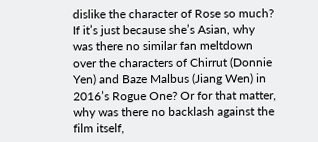dislike the character of Rose so much? If it’s just because she’s Asian, why was there no similar fan meltdown over the characters of Chirrut (Donnie Yen) and Baze Malbus (Jiang Wen) in 2016’s Rogue One? Or for that matter, why was there no backlash against the film itself,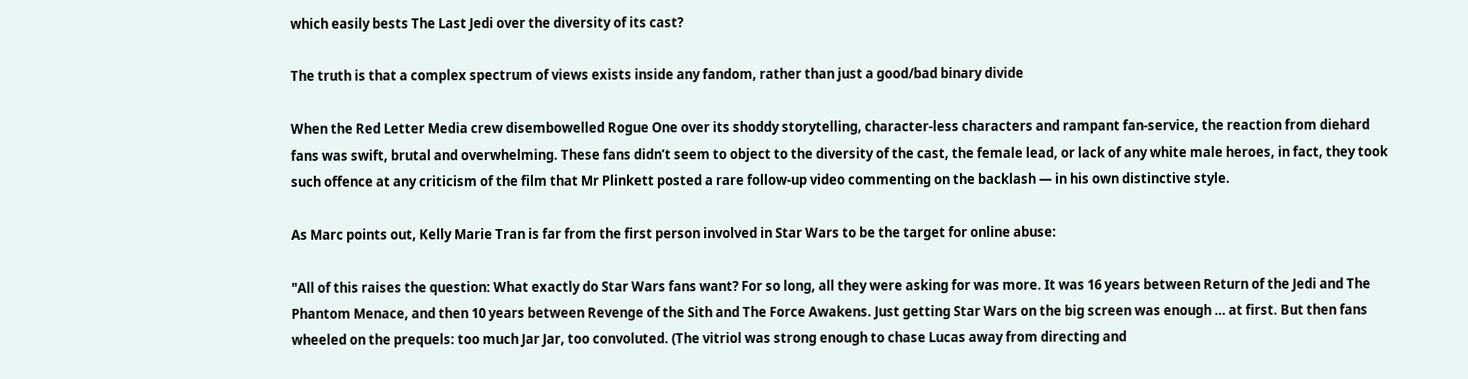which easily bests The Last Jedi over the diversity of its cast?

The truth is that a complex spectrum of views exists inside any fandom, rather than just a good/bad binary divide

When the Red Letter Media crew disembowelled Rogue One over its shoddy storytelling, character-less characters and rampant fan-service, the reaction from diehard fans was swift, brutal and overwhelming. These fans didn’t seem to object to the diversity of the cast, the female lead, or lack of any white male heroes, in fact, they took such offence at any criticism of the film that Mr Plinkett posted a rare follow-up video commenting on the backlash — in his own distinctive style.

As Marc points out, Kelly Marie Tran is far from the first person involved in Star Wars to be the target for online abuse:

"All of this raises the question: What exactly do Star Wars fans want? For so long, all they were asking for was more. It was 16 years between Return of the Jedi and The Phantom Menace, and then 10 years between Revenge of the Sith and The Force Awakens. Just getting Star Wars on the big screen was enough … at first. But then fans wheeled on the prequels: too much Jar Jar, too convoluted. (The vitriol was strong enough to chase Lucas away from directing and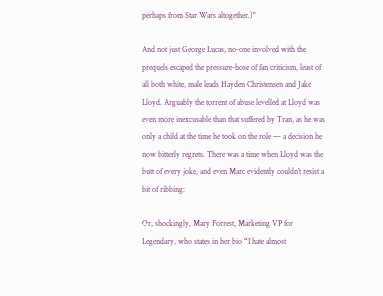perhaps from Star Wars altogether.)"

And not just George Lucas, no-one involved with the prequels escaped the pressure-hose of fan criticism, least of all both white, male leads Hayden Christensen and Jake Lloyd. Arguably the torrent of abuse levelled at Lloyd was even more inexcusable than that suffered by Tran, as he was only a child at the time he took on the role — a decision he now bitterly regrets. There was a time when Lloyd was the butt of every joke, and even Marc evidently couldn’t resist a bit of ribbing:

Or, shockingly, Mary Forrest, Marketing VP for Legendary, who states in her bio “I hate almost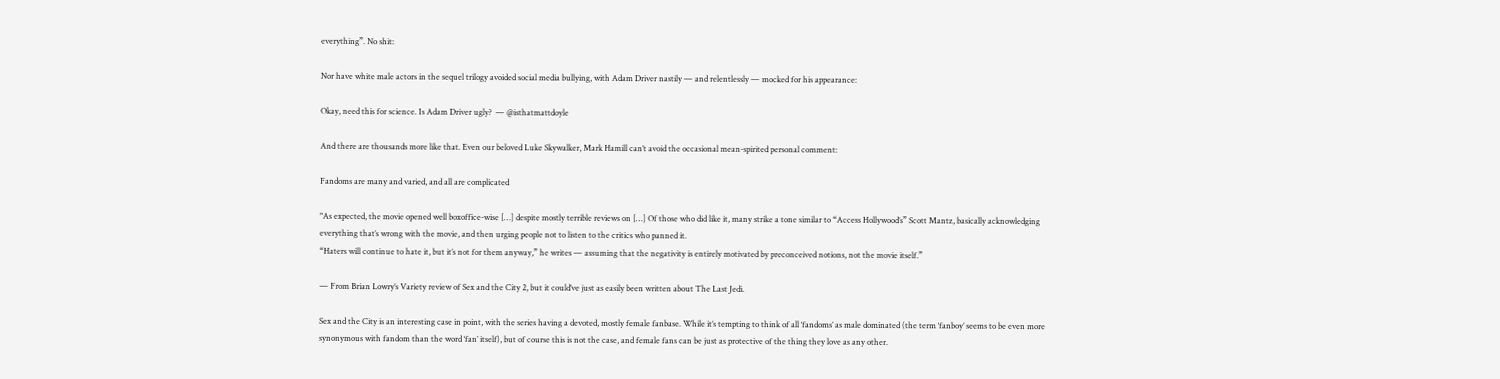everything”. No shit:

Nor have white male actors in the sequel trilogy avoided social media bullying, with Adam Driver nastily — and relentlessly — mocked for his appearance:

Okay, need this for science. Is Adam Driver ugly?  — @isthatmattdoyle

And there are thousands more like that. Even our beloved Luke Skywalker, Mark Hamill can’t avoid the occasional mean-spirited personal comment:

Fandoms are many and varied, and all are complicated

"As expected, the movie opened well boxoffice-wise […] despite mostly terrible reviews on […] Of those who did like it, many strike a tone similar to “Access Hollywood’s” Scott Mantz, basically acknowledging everything that’s wrong with the movie, and then urging people not to listen to the critics who panned it.
“Haters will continue to hate it, but it’s not for them anyway,” he writes — assuming that the negativity is entirely motivated by preconceived notions, not the movie itself.”

— From Brian Lowry’s Variety review of Sex and the City 2, but it could’ve just as easily been written about The Last Jedi.

Sex and the City is an interesting case in point, with the series having a devoted, mostly female fanbase. While it’s tempting to think of all ‘fandoms’ as male dominated (the term ‘fanboy’ seems to be even more synonymous with fandom than the word ‘fan’ itself), but of course this is not the case, and female fans can be just as protective of the thing they love as any other.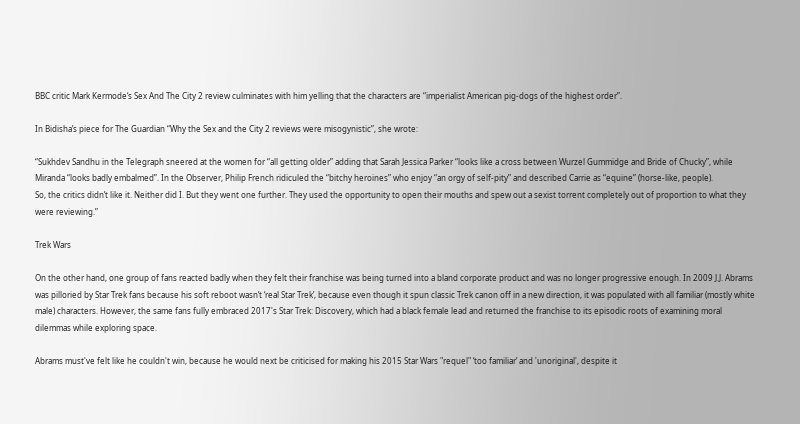BBC critic Mark Kermode‘s Sex And The City 2 review culminates with him yelling that the characters are “imperialist American pig-dogs of the highest order”.

In Bidisha’s piece for The Guardian “Why the Sex and the City 2 reviews were misogynistic”, she wrote:

“Sukhdev Sandhu in the Telegraph sneered at the women for “all getting older” adding that Sarah Jessica Parker “looks like a cross between Wurzel Gummidge and Bride of Chucky”, while Miranda “looks badly embalmed”. In the Observer, Philip French ridiculed the “bitchy heroines” who enjoy “an orgy of self-pity” and described Carrie as “equine” (horse-like, people).
So, the critics didn’t like it. Neither did I. But they went one further. They used the opportunity to open their mouths and spew out a sexist torrent completely out of proportion to what they were reviewing.”

Trek Wars

On the other hand, one group of fans reacted badly when they felt their franchise was being turned into a bland corporate product and was no longer progressive enough. In 2009 J.J. Abrams was pilloried by Star Trek fans because his soft reboot wasn’t ‘real Star Trek’, because even though it spun classic Trek canon off in a new direction, it was populated with all familiar (mostly white male) characters. However, the same fans fully embraced 2017's Star Trek: Discovery, which had a black female lead and returned the franchise to its episodic roots of examining moral dilemmas while exploring space.

Abrams must've felt like he couldn't win, because he would next be criticised for making his 2015 Star Wars "requel" ‘too familiar’ and 'unoriginal', despite it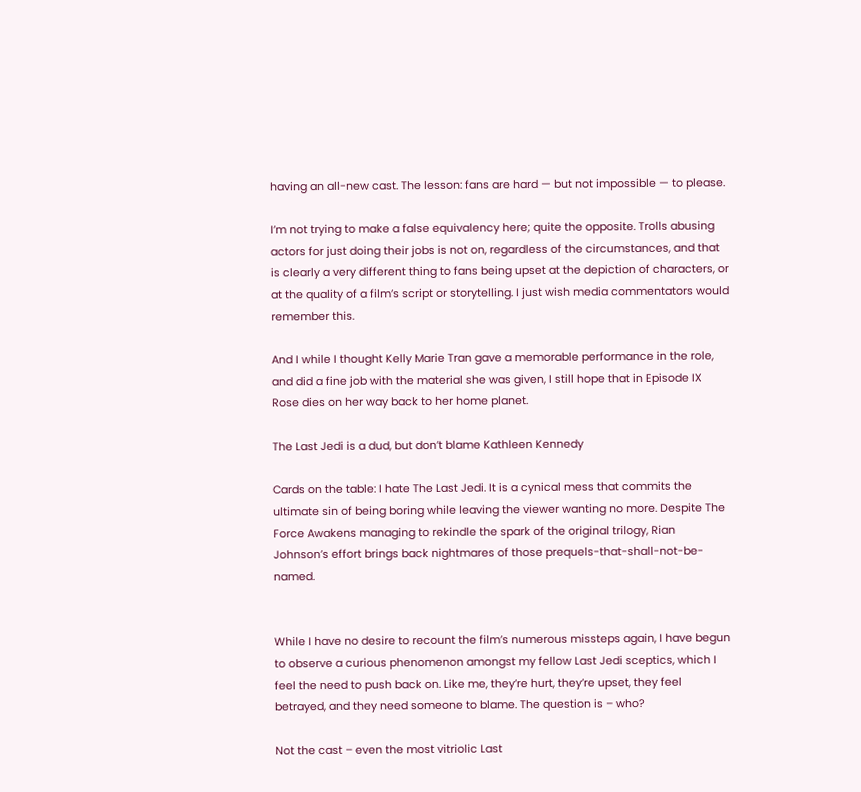having an all-new cast. The lesson: fans are hard — but not impossible — to please.

I’m not trying to make a false equivalency here; quite the opposite. Trolls abusing actors for just doing their jobs is not on, regardless of the circumstances, and that is clearly a very different thing to fans being upset at the depiction of characters, or at the quality of a film’s script or storytelling. I just wish media commentators would remember this.

And I while I thought Kelly Marie Tran gave a memorable performance in the role, and did a fine job with the material she was given, I still hope that in Episode IX Rose dies on her way back to her home planet.

The Last Jedi is a dud, but don’t blame Kathleen Kennedy

Cards on the table: I hate The Last Jedi. It is a cynical mess that commits the ultimate sin of being boring while leaving the viewer wanting no more. Despite The Force Awakens managing to rekindle the spark of the original trilogy, Rian Johnson’s effort brings back nightmares of those prequels-that-shall-not-be-named.


While I have no desire to recount the film’s numerous missteps again, I have begun to observe a curious phenomenon amongst my fellow Last Jedi sceptics, which I feel the need to push back on. Like me, they’re hurt, they’re upset, they feel betrayed, and they need someone to blame. The question is – who?

Not the cast – even the most vitriolic Last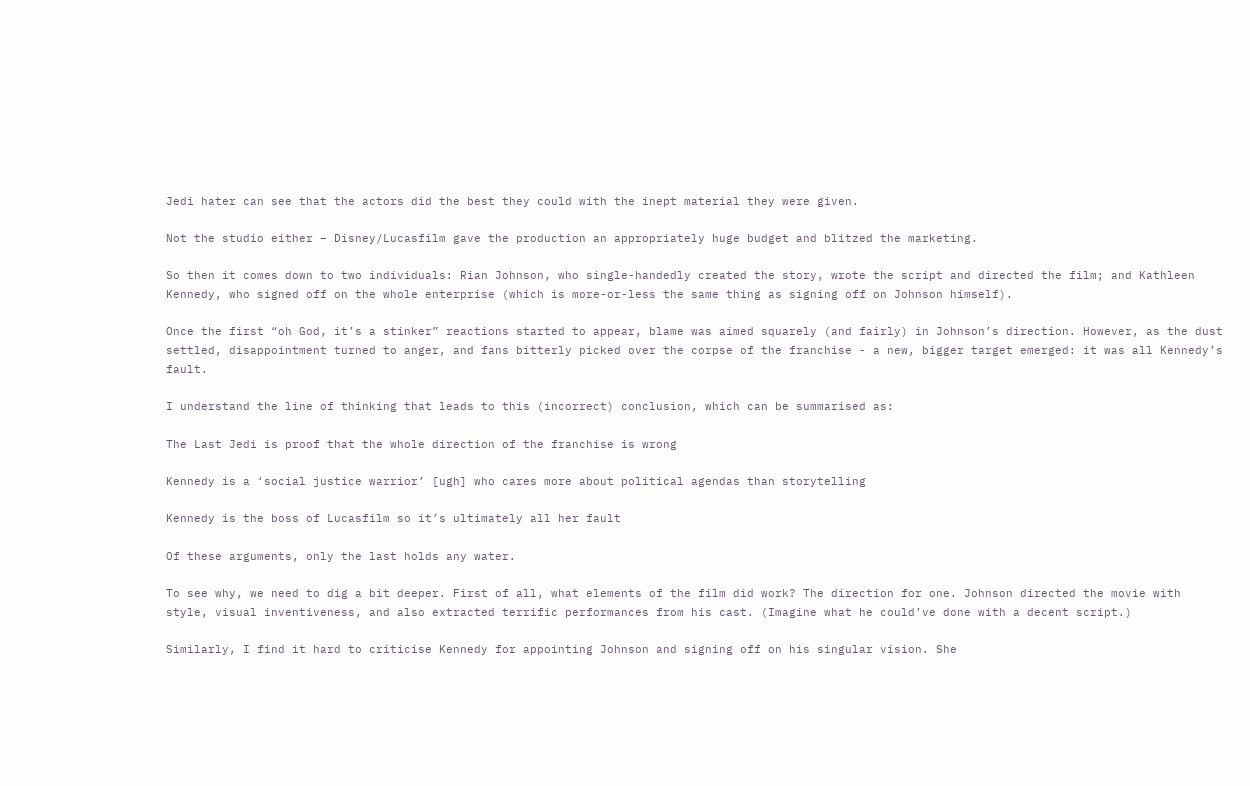Jedi hater can see that the actors did the best they could with the inept material they were given.

Not the studio either – Disney/Lucasfilm gave the production an appropriately huge budget and blitzed the marketing.

So then it comes down to two individuals: Rian Johnson, who single-handedly created the story, wrote the script and directed the film; and Kathleen Kennedy, who signed off on the whole enterprise (which is more-or-less the same thing as signing off on Johnson himself).

Once the first “oh God, it’s a stinker” reactions started to appear, blame was aimed squarely (and fairly) in Johnson’s direction. However, as the dust settled, disappointment turned to anger, and fans bitterly picked over the corpse of the franchise - a new, bigger target emerged: it was all Kennedy’s fault.

I understand the line of thinking that leads to this (incorrect) conclusion, which can be summarised as:

The Last Jedi is proof that the whole direction of the franchise is wrong

Kennedy is a ‘social justice warrior’ [ugh] who cares more about political agendas than storytelling

Kennedy is the boss of Lucasfilm so it’s ultimately all her fault

Of these arguments, only the last holds any water.

To see why, we need to dig a bit deeper. First of all, what elements of the film did work? The direction for one. Johnson directed the movie with style, visual inventiveness, and also extracted terrific performances from his cast. (Imagine what he could’ve done with a decent script.)

Similarly, I find it hard to criticise Kennedy for appointing Johnson and signing off on his singular vision. She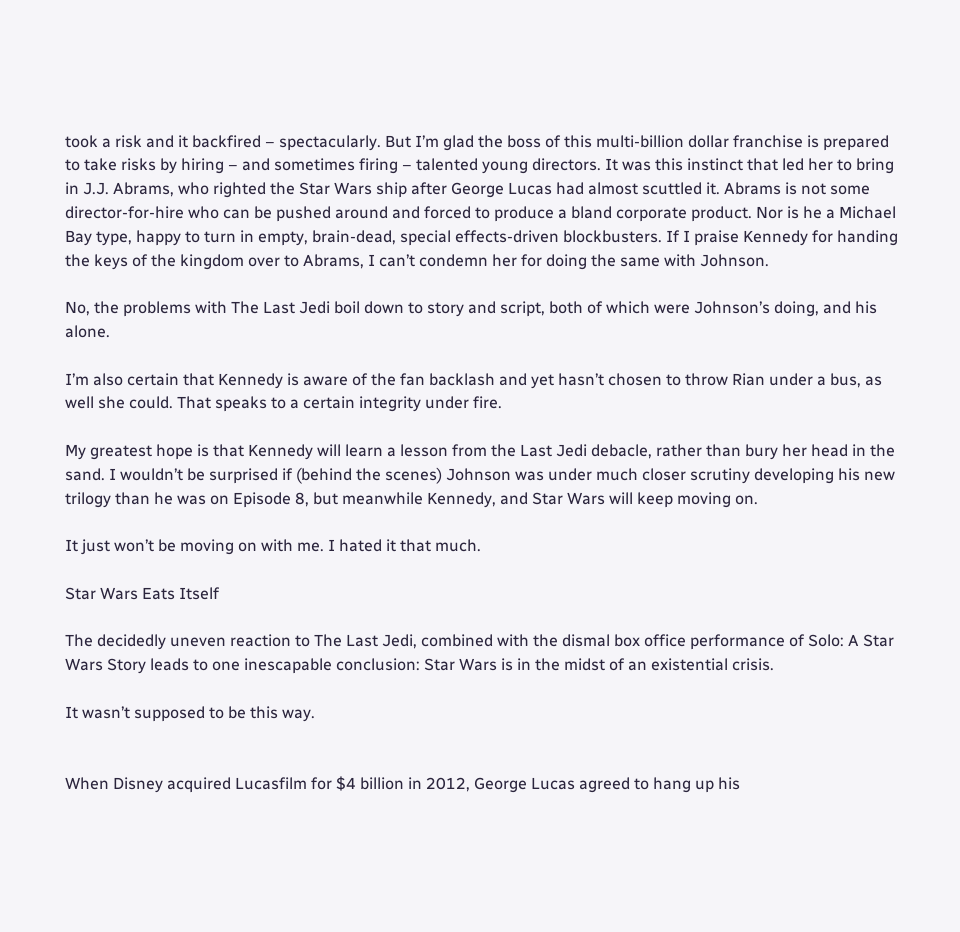took a risk and it backfired – spectacularly. But I’m glad the boss of this multi-billion dollar franchise is prepared to take risks by hiring – and sometimes firing – talented young directors. It was this instinct that led her to bring in J.J. Abrams, who righted the Star Wars ship after George Lucas had almost scuttled it. Abrams is not some director-for-hire who can be pushed around and forced to produce a bland corporate product. Nor is he a Michael Bay type, happy to turn in empty, brain-dead, special effects-driven blockbusters. If I praise Kennedy for handing the keys of the kingdom over to Abrams, I can’t condemn her for doing the same with Johnson.

No, the problems with The Last Jedi boil down to story and script, both of which were Johnson’s doing, and his alone.

I’m also certain that Kennedy is aware of the fan backlash and yet hasn’t chosen to throw Rian under a bus, as well she could. That speaks to a certain integrity under fire.

My greatest hope is that Kennedy will learn a lesson from the Last Jedi debacle, rather than bury her head in the sand. I wouldn’t be surprised if (behind the scenes) Johnson was under much closer scrutiny developing his new trilogy than he was on Episode 8, but meanwhile Kennedy, and Star Wars will keep moving on.

It just won’t be moving on with me. I hated it that much.

Star Wars Eats Itself

The decidedly uneven reaction to The Last Jedi, combined with the dismal box office performance of Solo: A Star Wars Story leads to one inescapable conclusion: Star Wars is in the midst of an existential crisis.

It wasn’t supposed to be this way.


When Disney acquired Lucasfilm for $4 billion in 2012, George Lucas agreed to hang up his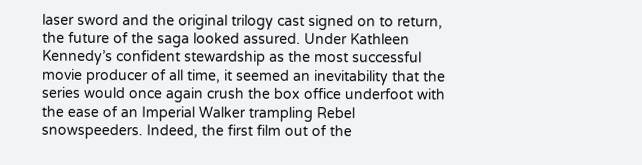laser sword and the original trilogy cast signed on to return, the future of the saga looked assured. Under Kathleen Kennedy’s confident stewardship as the most successful movie producer of all time, it seemed an inevitability that the series would once again crush the box office underfoot with the ease of an Imperial Walker trampling Rebel snowspeeders. Indeed, the first film out of the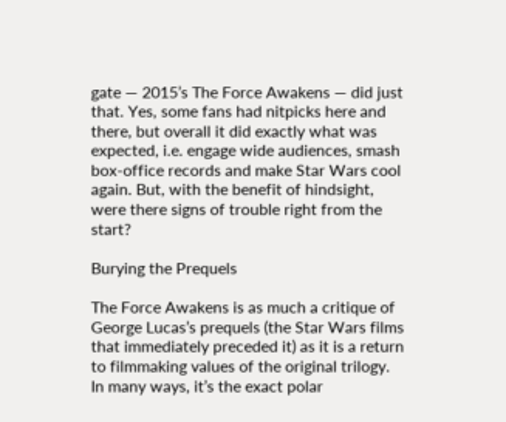gate — 2015’s The Force Awakens — did just that. Yes, some fans had nitpicks here and there, but overall it did exactly what was expected, i.e. engage wide audiences, smash box-office records and make Star Wars cool again. But, with the benefit of hindsight, were there signs of trouble right from the start?

Burying the Prequels

The Force Awakens is as much a critique of George Lucas’s prequels (the Star Wars films that immediately preceded it) as it is a return to filmmaking values of the original trilogy. In many ways, it’s the exact polar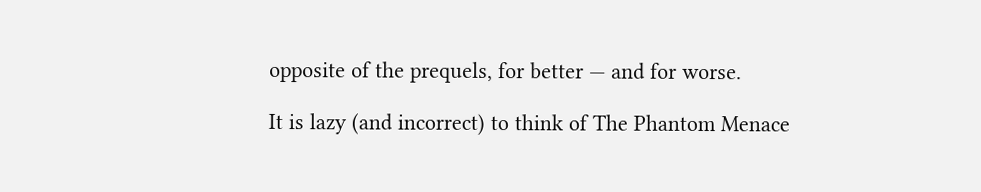opposite of the prequels, for better — and for worse.

It is lazy (and incorrect) to think of The Phantom Menace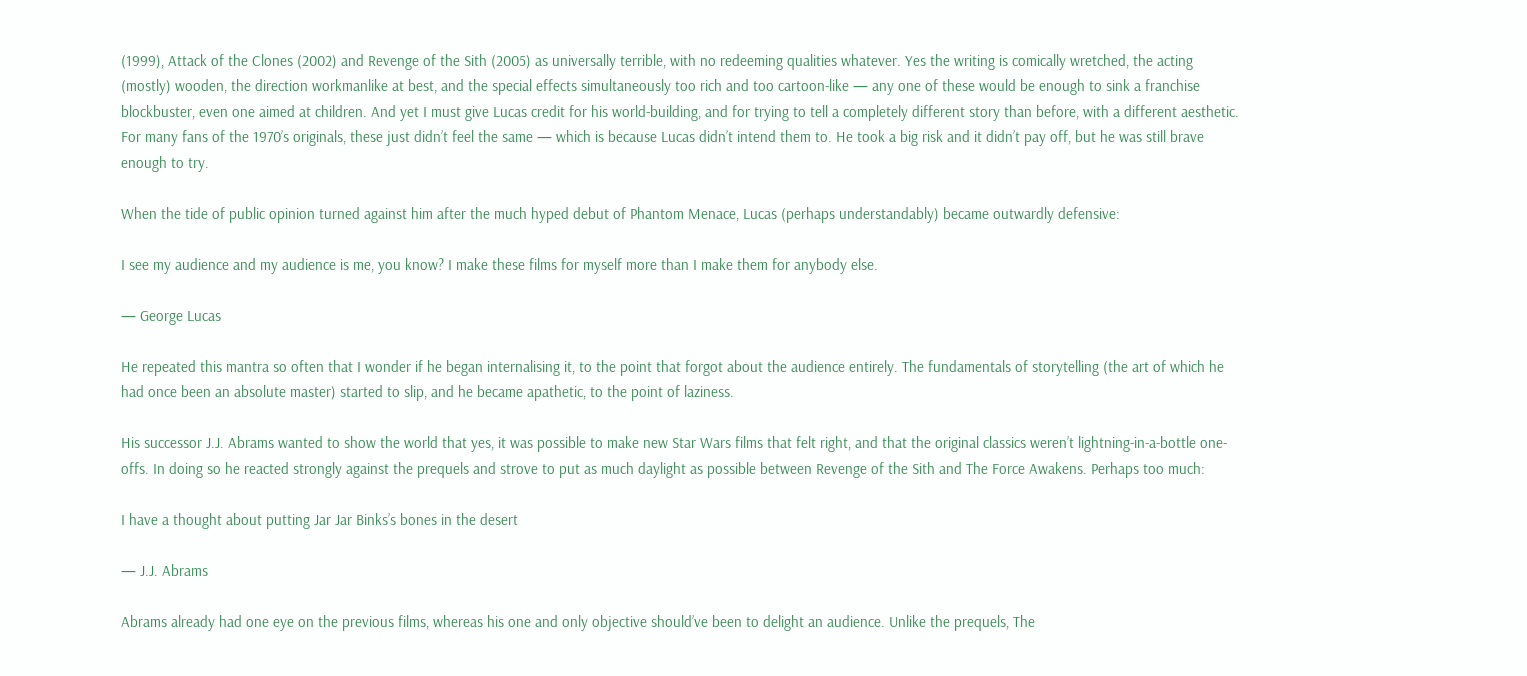(1999), Attack of the Clones (2002) and Revenge of the Sith (2005) as universally terrible, with no redeeming qualities whatever. Yes the writing is comically wretched, the acting (mostly) wooden, the direction workmanlike at best, and the special effects simultaneously too rich and too cartoon-like — any one of these would be enough to sink a franchise blockbuster, even one aimed at children. And yet I must give Lucas credit for his world-building, and for trying to tell a completely different story than before, with a different aesthetic. For many fans of the 1970’s originals, these just didn’t feel the same — which is because Lucas didn’t intend them to. He took a big risk and it didn’t pay off, but he was still brave enough to try.

When the tide of public opinion turned against him after the much hyped debut of Phantom Menace, Lucas (perhaps understandably) became outwardly defensive:

I see my audience and my audience is me, you know? I make these films for myself more than I make them for anybody else.

— George Lucas

He repeated this mantra so often that I wonder if he began internalising it, to the point that forgot about the audience entirely. The fundamentals of storytelling (the art of which he had once been an absolute master) started to slip, and he became apathetic, to the point of laziness.

His successor J.J. Abrams wanted to show the world that yes, it was possible to make new Star Wars films that felt right, and that the original classics weren’t lightning-in-a-bottle one-offs. In doing so he reacted strongly against the prequels and strove to put as much daylight as possible between Revenge of the Sith and The Force Awakens. Perhaps too much:

I have a thought about putting Jar Jar Binks’s bones in the desert

— J.J. Abrams

Abrams already had one eye on the previous films, whereas his one and only objective should’ve been to delight an audience. Unlike the prequels, The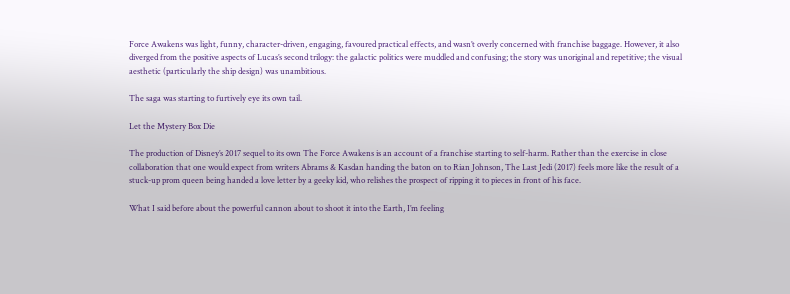Force Awakens was light, funny, character-driven, engaging, favoured practical effects, and wasn’t overly concerned with franchise baggage. However, it also diverged from the positive aspects of Lucas’s second trilogy: the galactic politics were muddled and confusing; the story was unoriginal and repetitive; the visual aesthetic (particularly the ship design) was unambitious.

The saga was starting to furtively eye its own tail.

Let the Mystery Box Die

The production of Disney’s 2017 sequel to its own The Force Awakens is an account of a franchise starting to self-harm. Rather than the exercise in close collaboration that one would expect from writers Abrams & Kasdan handing the baton on to Rian Johnson, The Last Jedi (2017) feels more like the result of a stuck-up prom queen being handed a love letter by a geeky kid, who relishes the prospect of ripping it to pieces in front of his face.

What I said before about the powerful cannon about to shoot it into the Earth, I’m feeling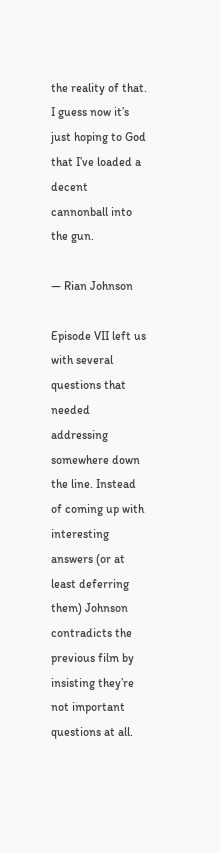the reality of that. I guess now it’s just hoping to God that I’ve loaded a decent cannonball into the gun.

— Rian Johnson

Episode VII left us with several questions that needed addressing somewhere down the line. Instead of coming up with interesting answers (or at least deferring them) Johnson contradicts the previous film by insisting they’re not important questions at all.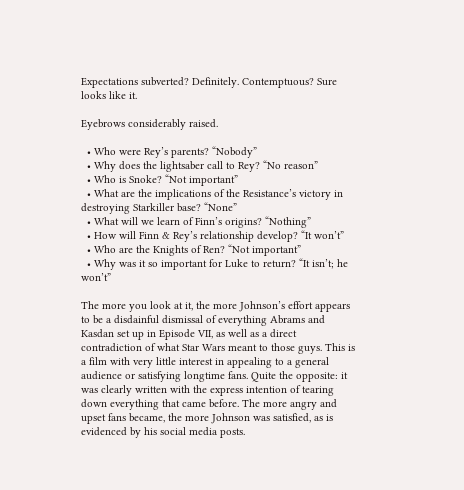Expectations subverted? Definitely. Contemptuous? Sure looks like it.

Eyebrows considerably raised.

  • Who were Rey’s parents? “Nobody”
  • Why does the lightsaber call to Rey? “No reason”
  • Who is Snoke? “Not important”
  • What are the implications of the Resistance’s victory in destroying Starkiller base? “None”
  • What will we learn of Finn’s origins? “Nothing”
  • How will Finn & Rey’s relationship develop? “It won’t”
  • Who are the Knights of Ren? “Not important”
  • Why was it so important for Luke to return? “It isn’t; he won’t”

The more you look at it, the more Johnson’s effort appears to be a disdainful dismissal of everything Abrams and Kasdan set up in Episode VII, as well as a direct contradiction of what Star Wars meant to those guys. This is a film with very little interest in appealing to a general audience or satisfying longtime fans. Quite the opposite: it was clearly written with the express intention of tearing down everything that came before. The more angry and upset fans became, the more Johnson was satisfied, as is evidenced by his social media posts.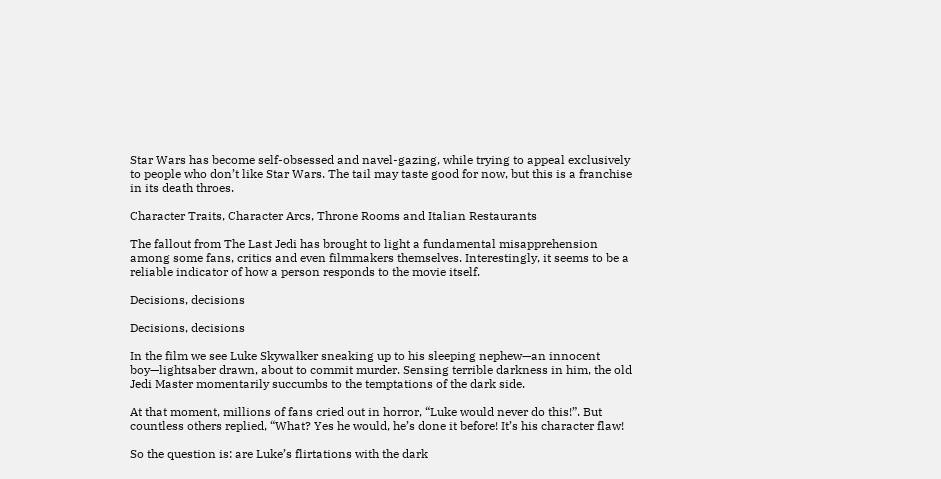Star Wars has become self-obsessed and navel-gazing, while trying to appeal exclusively to people who don’t like Star Wars. The tail may taste good for now, but this is a franchise in its death throes.

Character Traits, Character Arcs, Throne Rooms and Italian Restaurants

The fallout from The Last Jedi has brought to light a fundamental misapprehension among some fans, critics and even filmmakers themselves. Interestingly, it seems to be a reliable indicator of how a person responds to the movie itself.

Decisions, decisions

Decisions, decisions

In the film we see Luke Skywalker sneaking up to his sleeping nephew—an innocent boy—lightsaber drawn, about to commit murder. Sensing terrible darkness in him, the old Jedi Master momentarily succumbs to the temptations of the dark side.

At that moment, millions of fans cried out in horror, “Luke would never do this!”. But countless others replied, “What? Yes he would, he’s done it before! It’s his character flaw!

So the question is: are Luke’s flirtations with the dark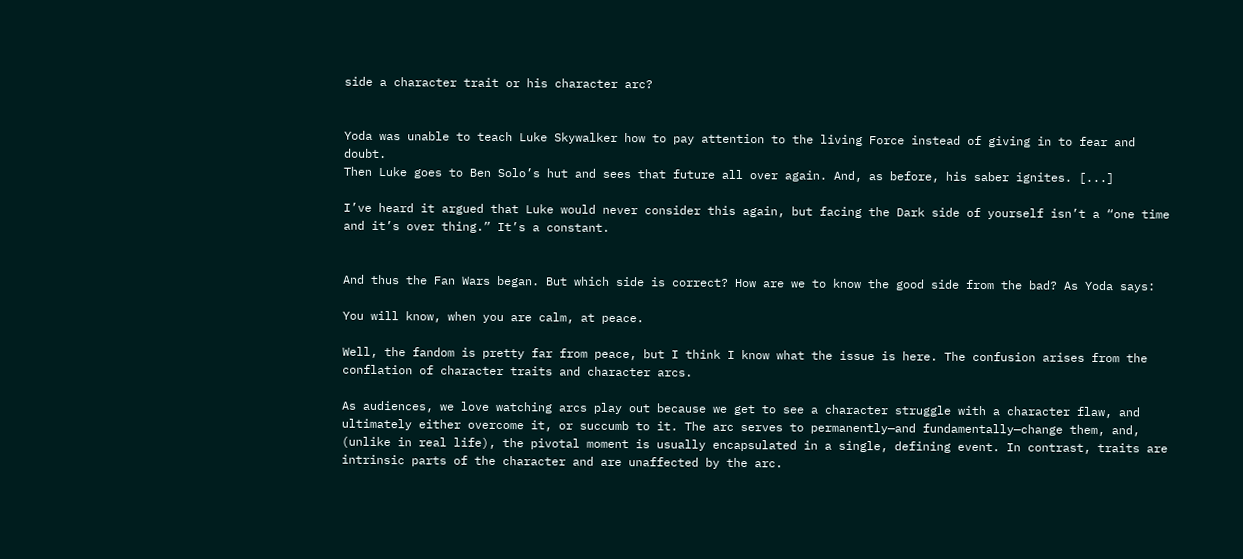side a character trait or his character arc?


Yoda was unable to teach Luke Skywalker how to pay attention to the living Force instead of giving in to fear and doubt.
Then Luke goes to Ben Solo’s hut and sees that future all over again. And, as before, his saber ignites. [...]

I’ve heard it argued that Luke would never consider this again, but facing the Dark side of yourself isn’t a “one time and it’s over thing.” It’s a constant.


And thus the Fan Wars began. But which side is correct? How are we to know the good side from the bad? As Yoda says:

You will know, when you are calm, at peace.

Well, the fandom is pretty far from peace, but I think I know what the issue is here. The confusion arises from the conflation of character traits and character arcs.

As audiences, we love watching arcs play out because we get to see a character struggle with a character flaw, and ultimately either overcome it, or succumb to it. The arc serves to permanently—and fundamentally—change them, and, (unlike in real life), the pivotal moment is usually encapsulated in a single, defining event. In contrast, traits are intrinsic parts of the character and are unaffected by the arc.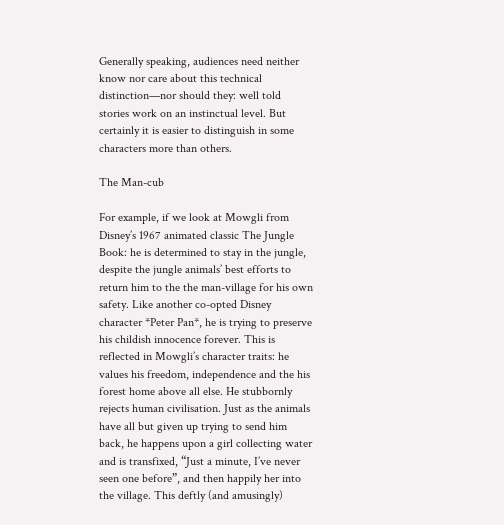Generally speaking, audiences need neither know nor care about this technical distinction—nor should they: well told stories work on an instinctual level. But certainly it is easier to distinguish in some characters more than others.

The Man-cub

For example, if we look at Mowgli from Disney’s 1967 animated classic The Jungle Book: he is determined to stay in the jungle, despite the jungle animals’ best efforts to return him to the the man-village for his own safety. Like another co-opted Disney character *Peter Pan*, he is trying to preserve his childish innocence forever. This is reflected in Mowgli’s character traits: he values his freedom, independence and the his forest home above all else. He stubbornly rejects human civilisation. Just as the animals have all but given up trying to send him back, he happens upon a girl collecting water and is transfixed, “Just a minute, I’ve never seen one before”, and then happily her into the village. This deftly (and amusingly)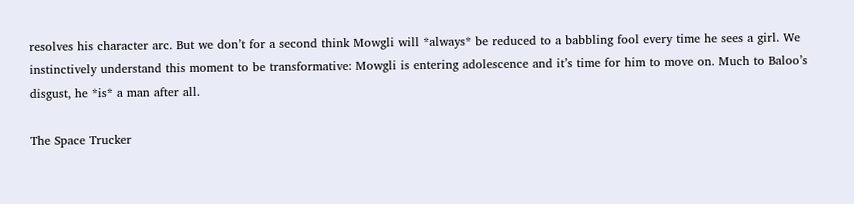resolves his character arc. But we don’t for a second think Mowgli will *always* be reduced to a babbling fool every time he sees a girl. We instinctively understand this moment to be transformative: Mowgli is entering adolescence and it’s time for him to move on. Much to Baloo’s disgust, he *is* a man after all.

The Space Trucker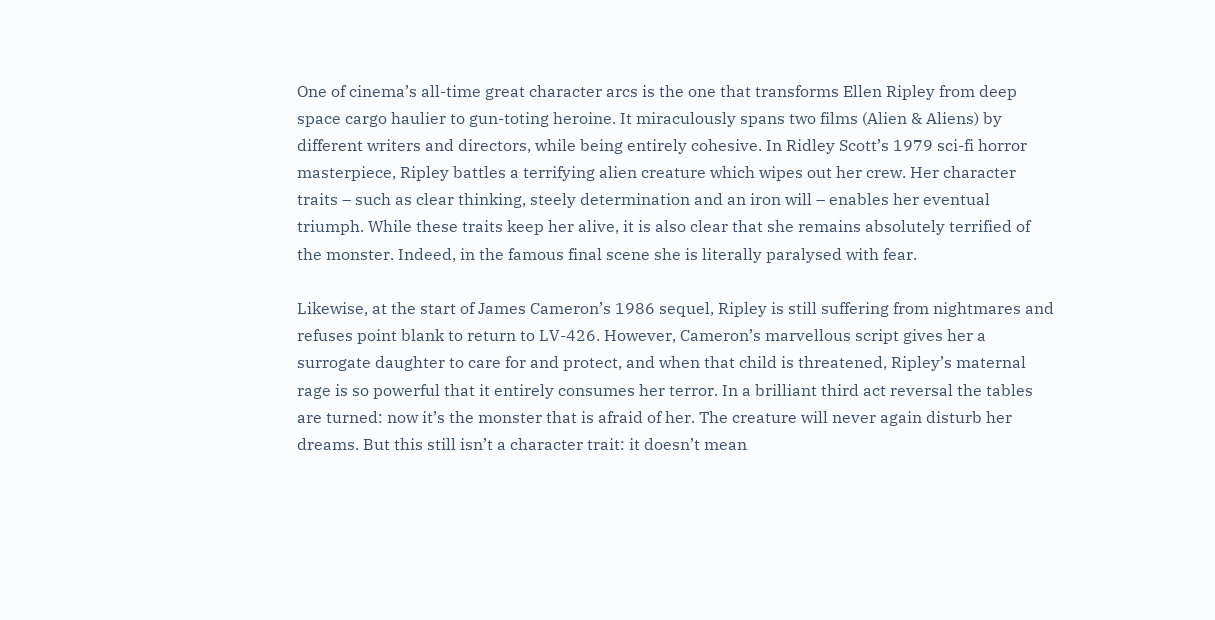One of cinema’s all-time great character arcs is the one that transforms Ellen Ripley from deep space cargo haulier to gun-toting heroine. It miraculously spans two films (Alien & Aliens) by different writers and directors, while being entirely cohesive. In Ridley Scott’s 1979 sci-fi horror masterpiece, Ripley battles a terrifying alien creature which wipes out her crew. Her character traits – such as clear thinking, steely determination and an iron will – enables her eventual triumph. While these traits keep her alive, it is also clear that she remains absolutely terrified of the monster. Indeed, in the famous final scene she is literally paralysed with fear.

Likewise, at the start of James Cameron’s 1986 sequel, Ripley is still suffering from nightmares and refuses point blank to return to LV-426. However, Cameron’s marvellous script gives her a surrogate daughter to care for and protect, and when that child is threatened, Ripley’s maternal rage is so powerful that it entirely consumes her terror. In a brilliant third act reversal the tables are turned: now it’s the monster that is afraid of her. The creature will never again disturb her dreams. But this still isn’t a character trait: it doesn’t mean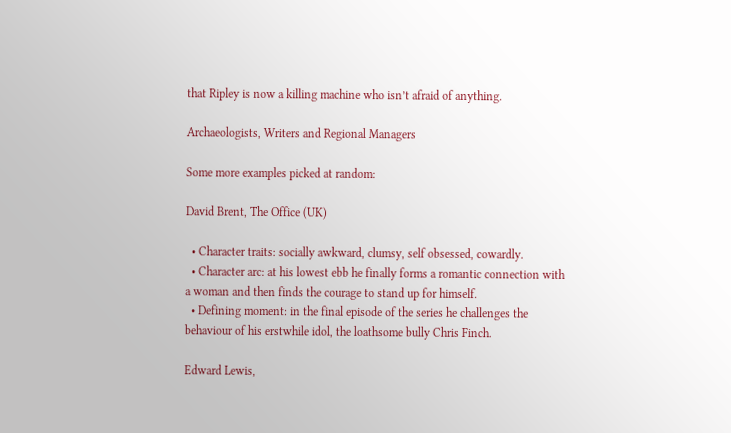that Ripley is now a killing machine who isn’t afraid of anything.

Archaeologists, Writers and Regional Managers

Some more examples picked at random:

David Brent, The Office (UK)

  • Character traits: socially awkward, clumsy, self obsessed, cowardly.
  • Character arc: at his lowest ebb he finally forms a romantic connection with a woman and then finds the courage to stand up for himself.
  • Defining moment: in the final episode of the series he challenges the behaviour of his erstwhile idol, the loathsome bully Chris Finch.

Edward Lewis,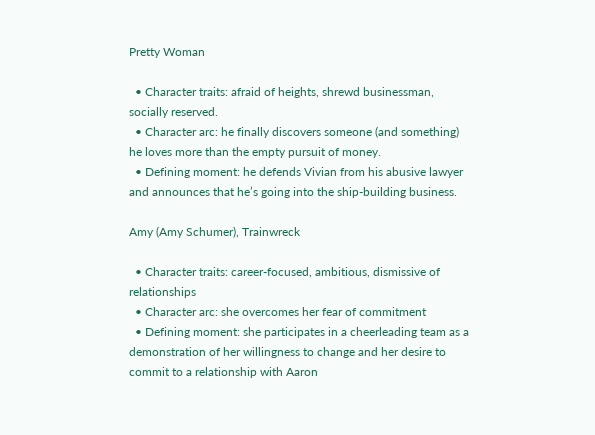Pretty Woman

  • Character traits: afraid of heights, shrewd businessman, socially reserved.
  • Character arc: he finally discovers someone (and something) he loves more than the empty pursuit of money.
  • Defining moment: he defends Vivian from his abusive lawyer and announces that he’s going into the ship-building business.

Amy (Amy Schumer), Trainwreck

  • Character traits: career-focused, ambitious, dismissive of relationships
  • Character arc: she overcomes her fear of commitment
  • Defining moment: she participates in a cheerleading team as a demonstration of her willingness to change and her desire to commit to a relationship with Aaron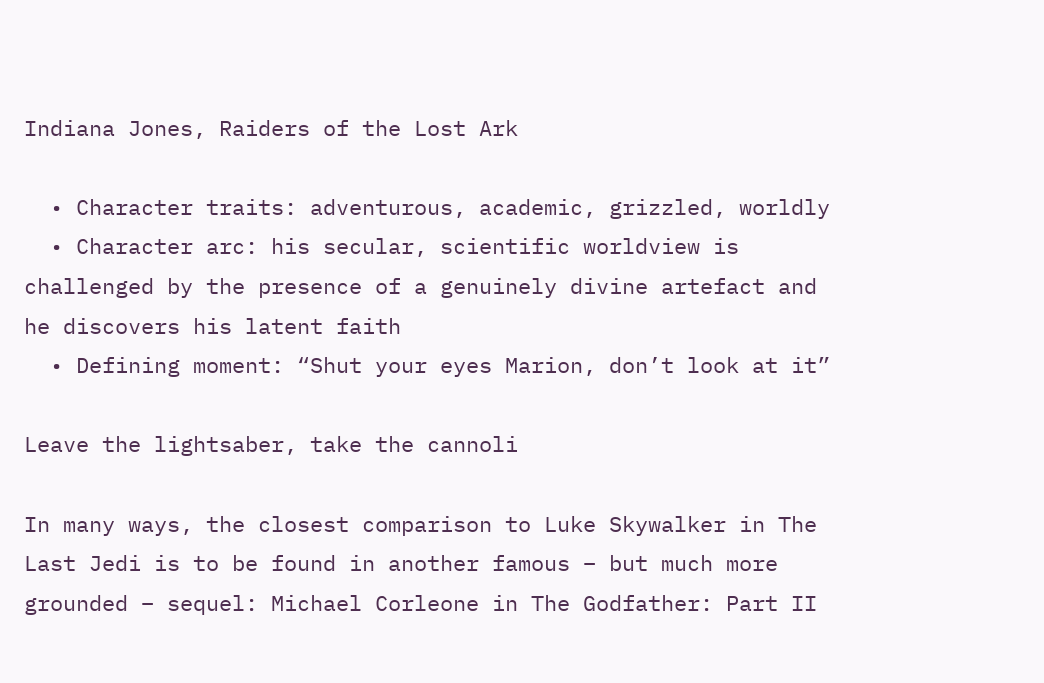Indiana Jones, Raiders of the Lost Ark

  • Character traits: adventurous, academic, grizzled, worldly
  • Character arc: his secular, scientific worldview is challenged by the presence of a genuinely divine artefact and he discovers his latent faith
  • Defining moment: “Shut your eyes Marion, don’t look at it”

Leave the lightsaber, take the cannoli

In many ways, the closest comparison to Luke Skywalker in The Last Jedi is to be found in another famous – but much more grounded – sequel: Michael Corleone in The Godfather: Part II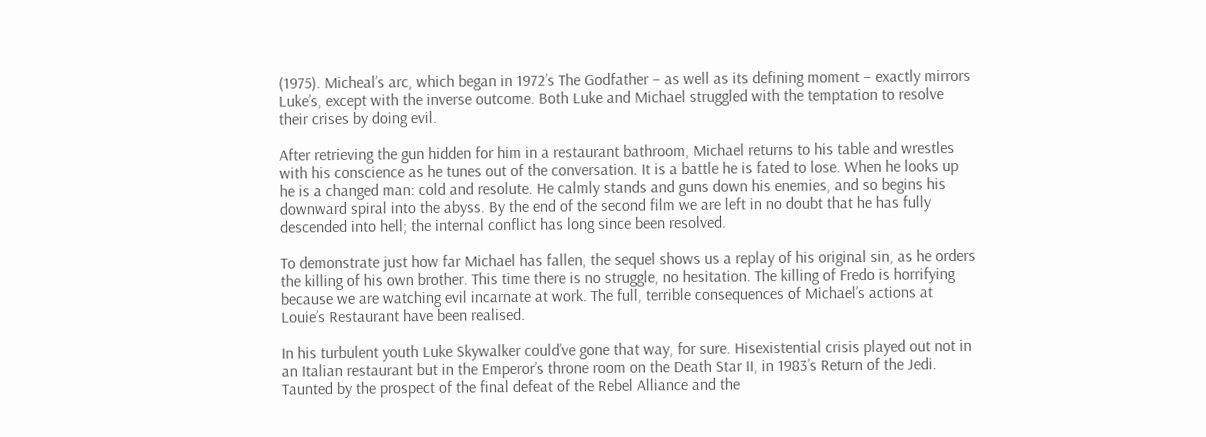(1975). Micheal’s arc, which began in 1972’s The Godfather – as well as its defining moment – exactly mirrors Luke’s, except with the inverse outcome. Both Luke and Michael struggled with the temptation to resolve their crises by doing evil.

After retrieving the gun hidden for him in a restaurant bathroom, Michael returns to his table and wrestles with his conscience as he tunes out of the conversation. It is a battle he is fated to lose. When he looks up he is a changed man: cold and resolute. He calmly stands and guns down his enemies, and so begins his downward spiral into the abyss. By the end of the second film we are left in no doubt that he has fully descended into hell; the internal conflict has long since been resolved.

To demonstrate just how far Michael has fallen, the sequel shows us a replay of his original sin, as he orders the killing of his own brother. This time there is no struggle, no hesitation. The killing of Fredo is horrifying because we are watching evil incarnate at work. The full, terrible consequences of Michael’s actions at Louie’s Restaurant have been realised.

In his turbulent youth Luke Skywalker could’ve gone that way, for sure. Hisexistential crisis played out not in an Italian restaurant but in the Emperor’s throne room on the Death Star II, in 1983’s Return of the Jedi. Taunted by the prospect of the final defeat of the Rebel Alliance and the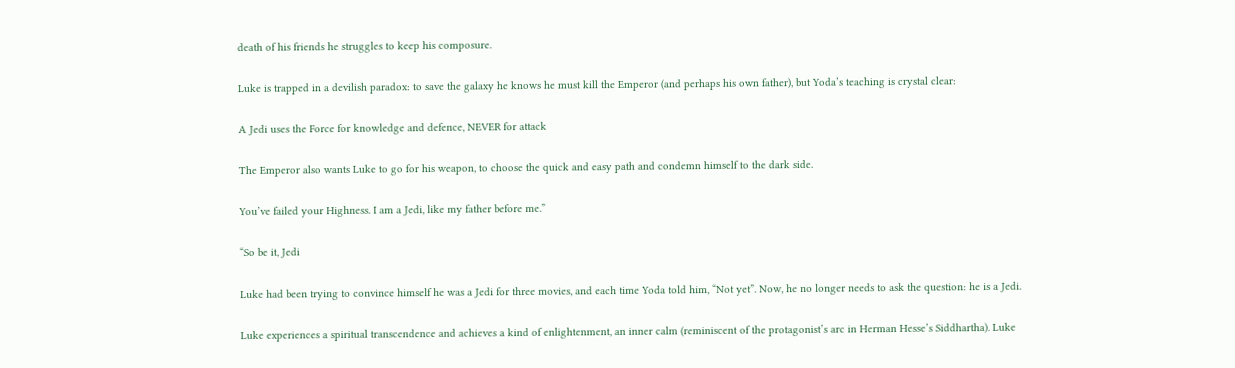death of his friends he struggles to keep his composure.

Luke is trapped in a devilish paradox: to save the galaxy he knows he must kill the Emperor (and perhaps his own father), but Yoda’s teaching is crystal clear:

A Jedi uses the Force for knowledge and defence, NEVER for attack

The Emperor also wants Luke to go for his weapon, to choose the quick and easy path and condemn himself to the dark side.

You’ve failed your Highness. I am a Jedi, like my father before me.”

“So be it, Jedi

Luke had been trying to convince himself he was a Jedi for three movies, and each time Yoda told him, “Not yet”. Now, he no longer needs to ask the question: he is a Jedi.

Luke experiences a spiritual transcendence and achieves a kind of enlightenment, an inner calm (reminiscent of the protagonist’s arc in Herman Hesse’s Siddhartha). Luke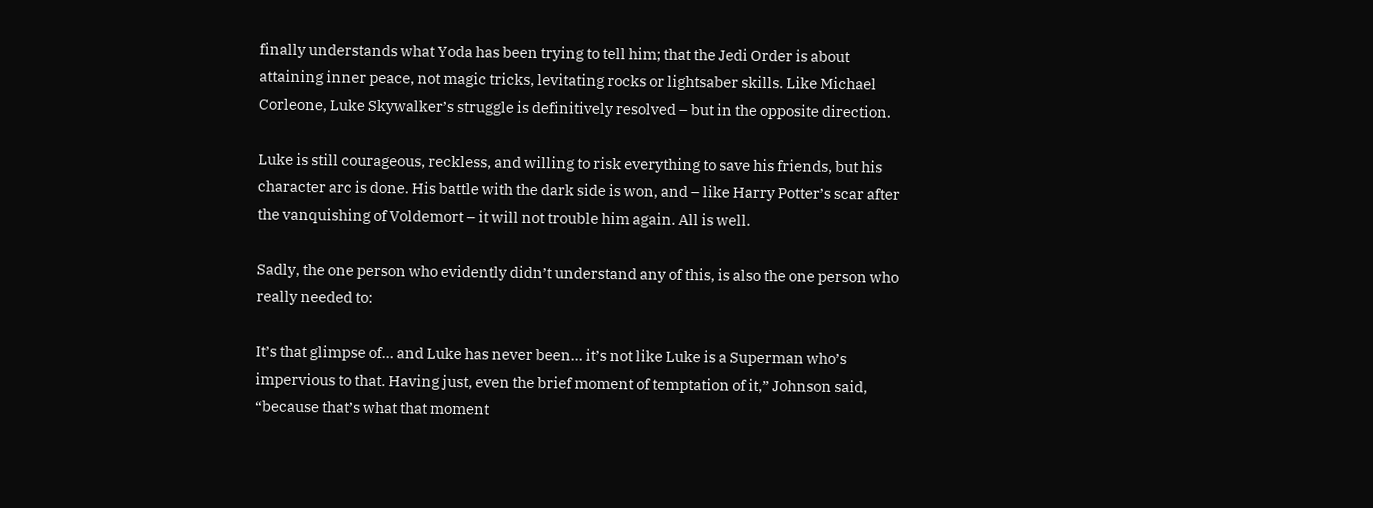finally understands what Yoda has been trying to tell him; that the Jedi Order is about attaining inner peace, not magic tricks, levitating rocks or lightsaber skills. Like Michael Corleone, Luke Skywalker’s struggle is definitively resolved – but in the opposite direction.

Luke is still courageous, reckless, and willing to risk everything to save his friends, but his character arc is done. His battle with the dark side is won, and – like Harry Potter’s scar after the vanquishing of Voldemort – it will not trouble him again. All is well.

Sadly, the one person who evidently didn’t understand any of this, is also the one person who really needed to:

It’s that glimpse of… and Luke has never been… it’s not like Luke is a Superman who’s impervious to that. Having just, even the brief moment of temptation of it,” Johnson said, “because that’s what that moment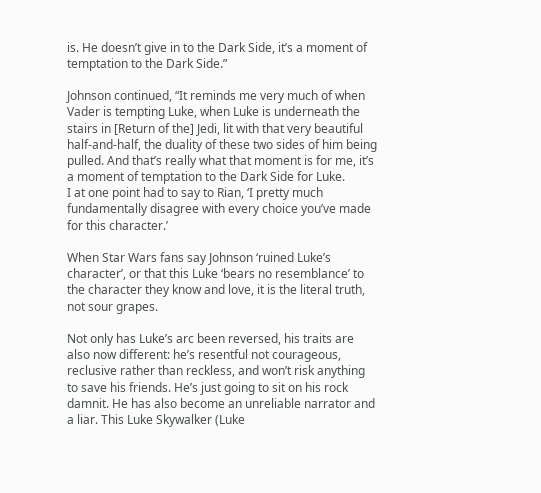is. He doesn’t give in to the Dark Side, it’s a moment of temptation to the Dark Side.”

Johnson continued, “It reminds me very much of when Vader is tempting Luke, when Luke is underneath the stairs in [Return of the] Jedi, lit with that very beautiful half-and-half, the duality of these two sides of him being pulled. And that’s really what that moment is for me, it’s a moment of temptation to the Dark Side for Luke.
I at one point had to say to Rian, ‘I pretty much fundamentally disagree with every choice you’ve made for this character.’

When Star Wars fans say Johnson ‘ruined Luke’s character’, or that this Luke ‘bears no resemblance’ to the character they know and love, it is the literal truth, not sour grapes.

Not only has Luke’s arc been reversed, his traits are also now different: he’s resentful not courageous, reclusive rather than reckless, and won’t risk anything to save his friends. He’s just going to sit on his rock damnit. He has also become an unreliable narrator and a liar. This Luke Skywalker (Luke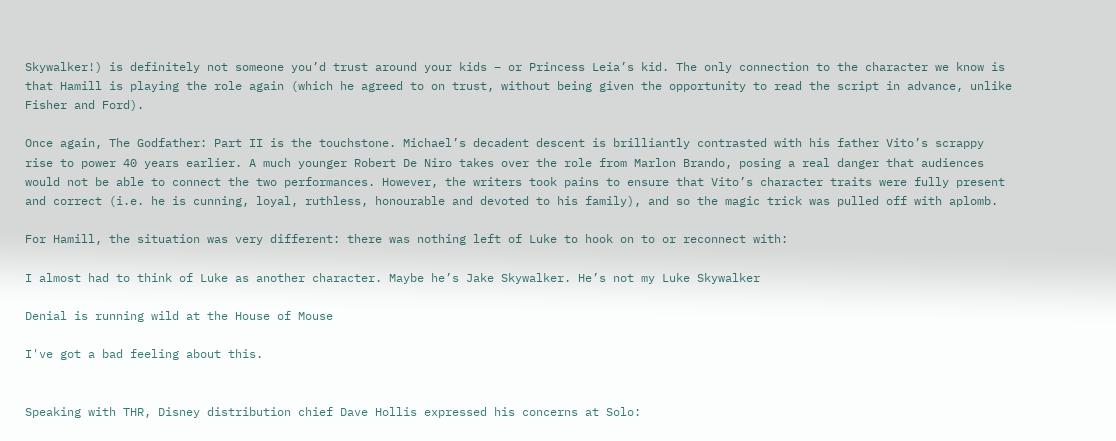Skywalker!) is definitely not someone you’d trust around your kids – or Princess Leia’s kid. The only connection to the character we know is that Hamill is playing the role again (which he agreed to on trust, without being given the opportunity to read the script in advance, unlike Fisher and Ford).

Once again, The Godfather: Part II is the touchstone. Michael’s decadent descent is brilliantly contrasted with his father Vito’s scrappy rise to power 40 years earlier. A much younger Robert De Niro takes over the role from Marlon Brando, posing a real danger that audiences would not be able to connect the two performances. However, the writers took pains to ensure that Vito’s character traits were fully present and correct (i.e. he is cunning, loyal, ruthless, honourable and devoted to his family), and so the magic trick was pulled off with aplomb.

For Hamill, the situation was very different: there was nothing left of Luke to hook on to or reconnect with:

I almost had to think of Luke as another character. Maybe he’s Jake Skywalker. He’s not my Luke Skywalker

Denial is running wild at the House of Mouse

I've got a bad feeling about this.


Speaking with THR, Disney distribution chief Dave Hollis expressed his concerns at Solo: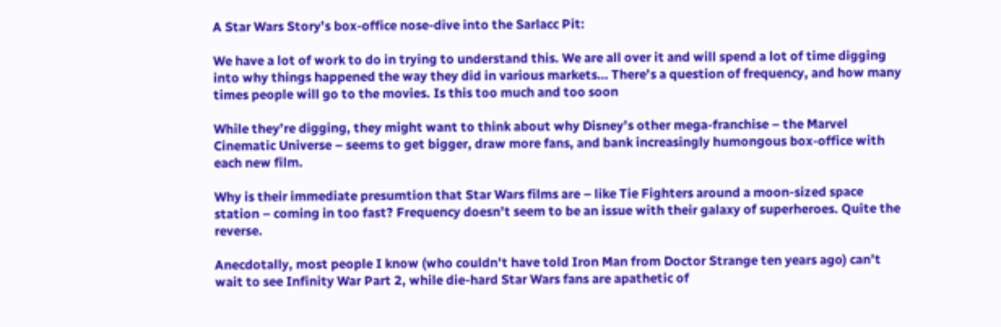A Star Wars Story’s box-office nose-dive into the Sarlacc Pit:

We have a lot of work to do in trying to understand this. We are all over it and will spend a lot of time digging into why things happened the way they did in various markets… There’s a question of frequency, and how many times people will go to the movies. Is this too much and too soon

While they’re digging, they might want to think about why Disney’s other mega-franchise – the Marvel Cinematic Universe – seems to get bigger, draw more fans, and bank increasingly humongous box-office with each new film.

Why is their immediate presumtion that Star Wars films are – like Tie Fighters around a moon-sized space station – coming in too fast? Frequency doesn’t seem to be an issue with their galaxy of superheroes. Quite the reverse.

Anecdotally, most people I know (who couldn’t have told Iron Man from Doctor Strange ten years ago) can’t wait to see Infinity War Part 2, while die-hard Star Wars fans are apathetic of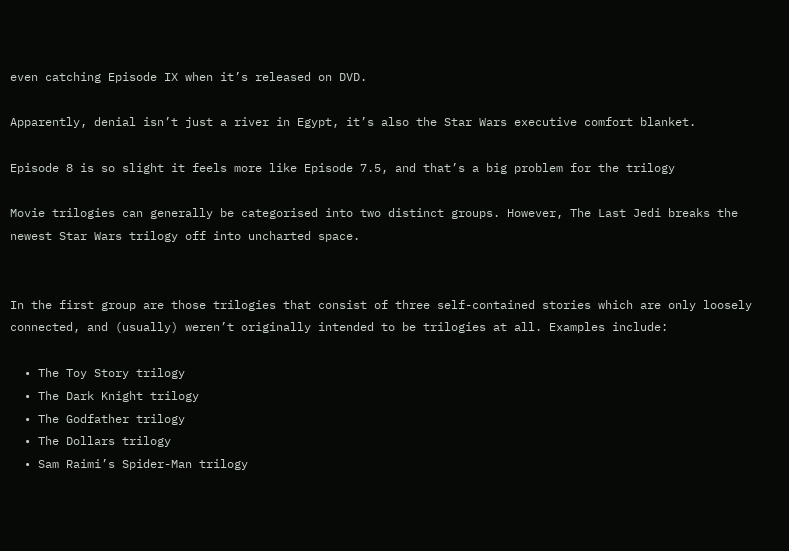even catching Episode IX when it’s released on DVD.

Apparently, denial isn’t just a river in Egypt, it’s also the Star Wars executive comfort blanket.

Episode 8 is so slight it feels more like Episode 7.5, and that’s a big problem for the trilogy

Movie trilogies can generally be categorised into two distinct groups. However, The Last Jedi breaks the newest Star Wars trilogy off into uncharted space.


In the first group are those trilogies that consist of three self-contained stories which are only loosely connected, and (usually) weren’t originally intended to be trilogies at all. Examples include:

  • The Toy Story trilogy
  • The Dark Knight trilogy
  • The Godfather trilogy
  • The Dollars trilogy
  • Sam Raimi’s Spider-Man trilogy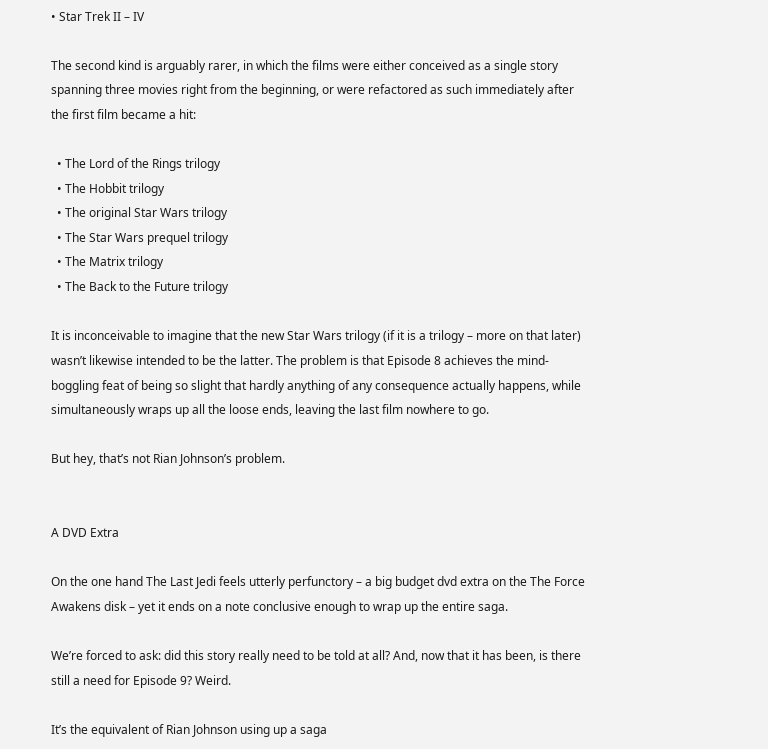• Star Trek II – IV

The second kind is arguably rarer, in which the films were either conceived as a single story spanning three movies right from the beginning, or were refactored as such immediately after the first film became a hit:

  • The Lord of the Rings trilogy
  • The Hobbit trilogy
  • The original Star Wars trilogy
  • The Star Wars prequel trilogy
  • The Matrix trilogy
  • The Back to the Future trilogy

It is inconceivable to imagine that the new Star Wars trilogy (if it is a trilogy – more on that later) wasn’t likewise intended to be the latter. The problem is that Episode 8 achieves the mind-boggling feat of being so slight that hardly anything of any consequence actually happens, while simultaneously wraps up all the loose ends, leaving the last film nowhere to go.

But hey, that’s not Rian Johnson’s problem.


A DVD Extra

On the one hand The Last Jedi feels utterly perfunctory – a big budget dvd extra on the The Force Awakens disk – yet it ends on a note conclusive enough to wrap up the entire saga.

We’re forced to ask: did this story really need to be told at all? And, now that it has been, is there still a need for Episode 9? Weird.

It’s the equivalent of Rian Johnson using up a saga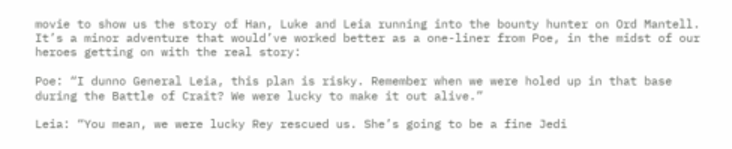movie to show us the story of Han, Luke and Leia running into the bounty hunter on Ord Mantell. It’s a minor adventure that would’ve worked better as a one-liner from Poe, in the midst of our heroes getting on with the real story:

Poe: “I dunno General Leia, this plan is risky. Remember when we were holed up in that base during the Battle of Crait? We were lucky to make it out alive.”

Leia: “You mean, we were lucky Rey rescued us. She’s going to be a fine Jedi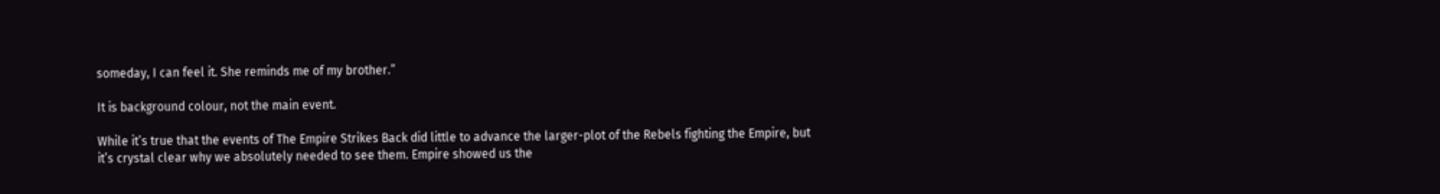someday, I can feel it. She reminds me of my brother.”

It is background colour, not the main event.

While it’s true that the events of The Empire Strikes Back did little to advance the larger-plot of the Rebels fighting the Empire, but it’s crystal clear why we absolutely needed to see them. Empire showed us the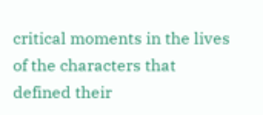critical moments in the lives of the characters that defined their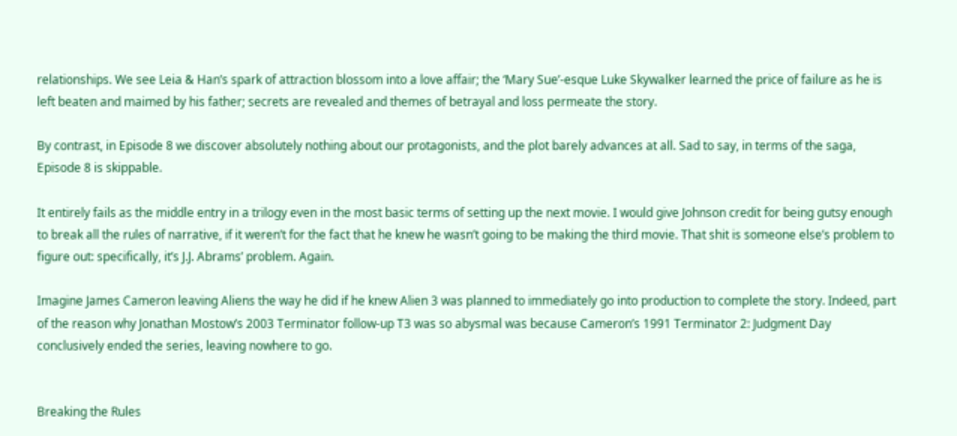relationships. We see Leia & Han’s spark of attraction blossom into a love affair; the ‘Mary Sue’-esque Luke Skywalker learned the price of failure as he is left beaten and maimed by his father; secrets are revealed and themes of betrayal and loss permeate the story.

By contrast, in Episode 8 we discover absolutely nothing about our protagonists, and the plot barely advances at all. Sad to say, in terms of the saga, Episode 8 is skippable.

It entirely fails as the middle entry in a trilogy even in the most basic terms of setting up the next movie. I would give Johnson credit for being gutsy enough to break all the rules of narrative, if it weren’t for the fact that he knew he wasn’t going to be making the third movie. That shit is someone else’s problem to figure out: specifically, it’s J.J. Abrams’ problem. Again.

Imagine James Cameron leaving Aliens the way he did if he knew Alien 3 was planned to immediately go into production to complete the story. Indeed, part of the reason why Jonathan Mostow’s 2003 Terminator follow-up T3 was so abysmal was because Cameron’s 1991 Terminator 2: Judgment Day conclusively ended the series, leaving nowhere to go.


Breaking the Rules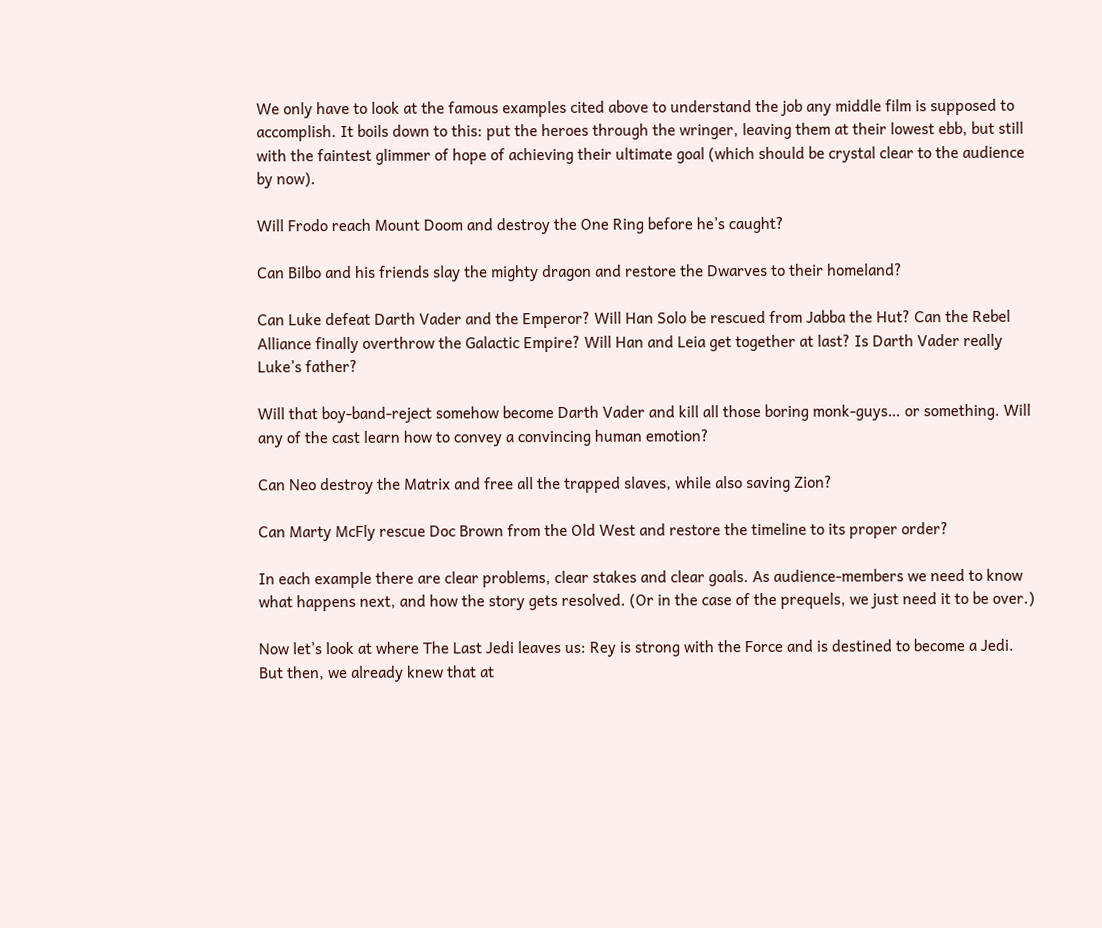We only have to look at the famous examples cited above to understand the job any middle film is supposed to accomplish. It boils down to this: put the heroes through the wringer, leaving them at their lowest ebb, but still with the faintest glimmer of hope of achieving their ultimate goal (which should be crystal clear to the audience by now).

Will Frodo reach Mount Doom and destroy the One Ring before he’s caught?

Can Bilbo and his friends slay the mighty dragon and restore the Dwarves to their homeland?

Can Luke defeat Darth Vader and the Emperor? Will Han Solo be rescued from Jabba the Hut? Can the Rebel Alliance finally overthrow the Galactic Empire? Will Han and Leia get together at last? Is Darth Vader really Luke’s father?

Will that boy-band-reject somehow become Darth Vader and kill all those boring monk-guys… or something. Will any of the cast learn how to convey a convincing human emotion?

Can Neo destroy the Matrix and free all the trapped slaves, while also saving Zion?

Can Marty McFly rescue Doc Brown from the Old West and restore the timeline to its proper order?

In each example there are clear problems, clear stakes and clear goals. As audience-members we need to know what happens next, and how the story gets resolved. (Or in the case of the prequels, we just need it to be over.)

Now let’s look at where The Last Jedi leaves us: Rey is strong with the Force and is destined to become a Jedi. But then, we already knew that at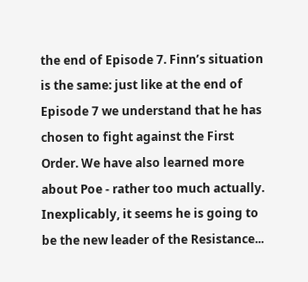the end of Episode 7. Finn’s situation is the same: just like at the end of Episode 7 we understand that he has chosen to fight against the First Order. We have also learned more about Poe - rather too much actually. Inexplicably, it seems he is going to be the new leader of the Resistance...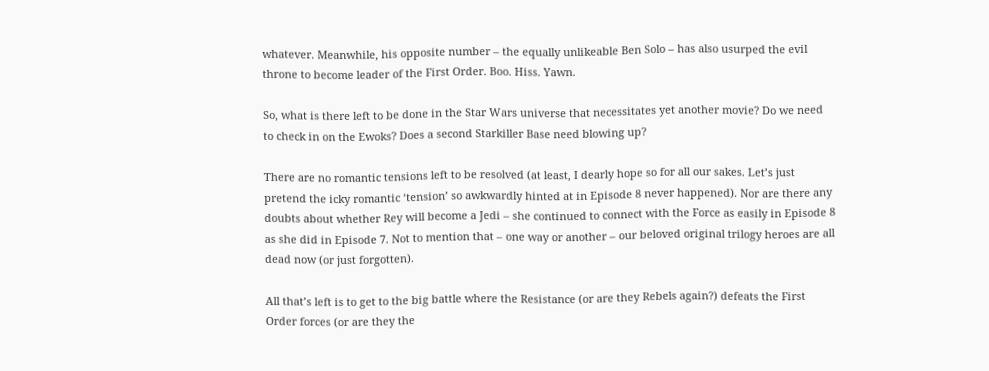whatever. Meanwhile, his opposite number – the equally unlikeable Ben Solo – has also usurped the evil throne to become leader of the First Order. Boo. Hiss. Yawn.

So, what is there left to be done in the Star Wars universe that necessitates yet another movie? Do we need to check in on the Ewoks? Does a second Starkiller Base need blowing up?

There are no romantic tensions left to be resolved (at least, I dearly hope so for all our sakes. Let’s just pretend the icky romantic ‘tension’ so awkwardly hinted at in Episode 8 never happened). Nor are there any doubts about whether Rey will become a Jedi – she continued to connect with the Force as easily in Episode 8 as she did in Episode 7. Not to mention that – one way or another – our beloved original trilogy heroes are all dead now (or just forgotten).

All that’s left is to get to the big battle where the Resistance (or are they Rebels again?) defeats the First Order forces (or are they the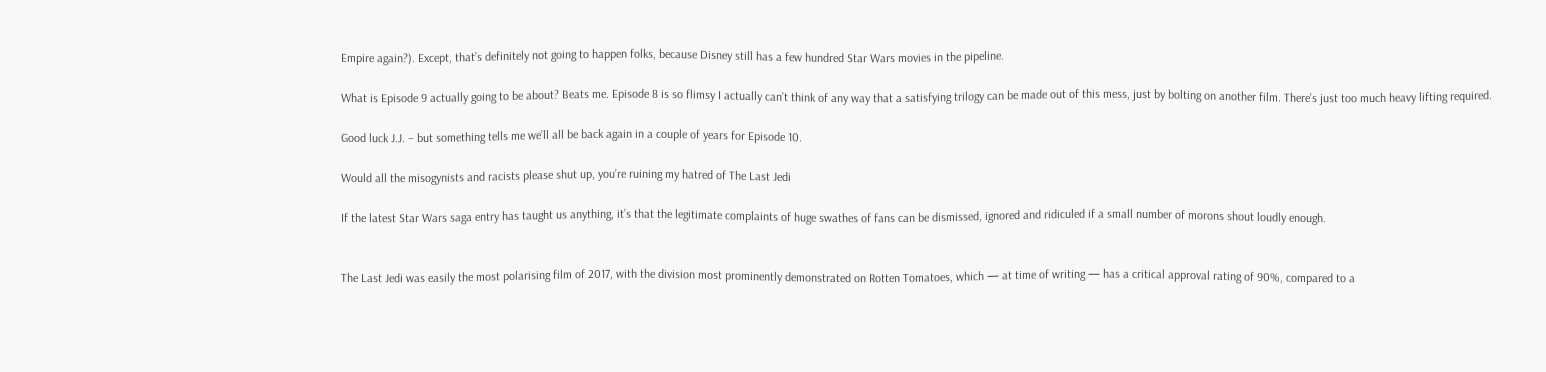Empire again?). Except, that’s definitely not going to happen folks, because Disney still has a few hundred Star Wars movies in the pipeline.

What is Episode 9 actually going to be about? Beats me. Episode 8 is so flimsy I actually can’t think of any way that a satisfying trilogy can be made out of this mess, just by bolting on another film. There’s just too much heavy lifting required.

Good luck J.J. – but something tells me we’ll all be back again in a couple of years for Episode 10.

Would all the misogynists and racists please shut up, you’re ruining my hatred of The Last Jedi

If the latest Star Wars saga entry has taught us anything, it’s that the legitimate complaints of huge swathes of fans can be dismissed, ignored and ridiculed if a small number of morons shout loudly enough.


The Last Jedi was easily the most polarising film of 2017, with the division most prominently demonstrated on Rotten Tomatoes, which — at time of writing — has a critical approval rating of 90%, compared to a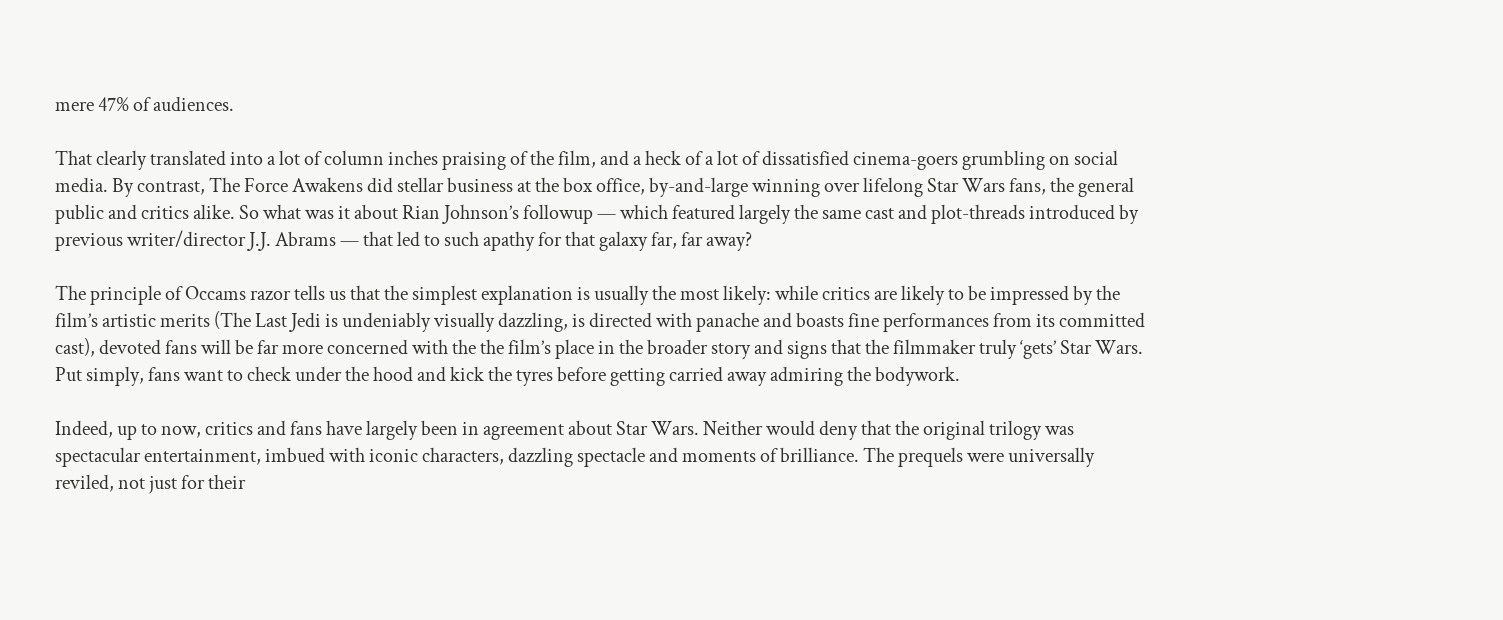mere 47% of audiences.

That clearly translated into a lot of column inches praising of the film, and a heck of a lot of dissatisfied cinema-goers grumbling on social media. By contrast, The Force Awakens did stellar business at the box office, by-and-large winning over lifelong Star Wars fans, the general public and critics alike. So what was it about Rian Johnson’s followup — which featured largely the same cast and plot-threads introduced by previous writer/director J.J. Abrams — that led to such apathy for that galaxy far, far away?

The principle of Occams razor tells us that the simplest explanation is usually the most likely: while critics are likely to be impressed by the film’s artistic merits (The Last Jedi is undeniably visually dazzling, is directed with panache and boasts fine performances from its committed cast), devoted fans will be far more concerned with the the film’s place in the broader story and signs that the filmmaker truly ‘gets’ Star Wars. Put simply, fans want to check under the hood and kick the tyres before getting carried away admiring the bodywork.

Indeed, up to now, critics and fans have largely been in agreement about Star Wars. Neither would deny that the original trilogy was spectacular entertainment, imbued with iconic characters, dazzling spectacle and moments of brilliance. The prequels were universally reviled, not just for their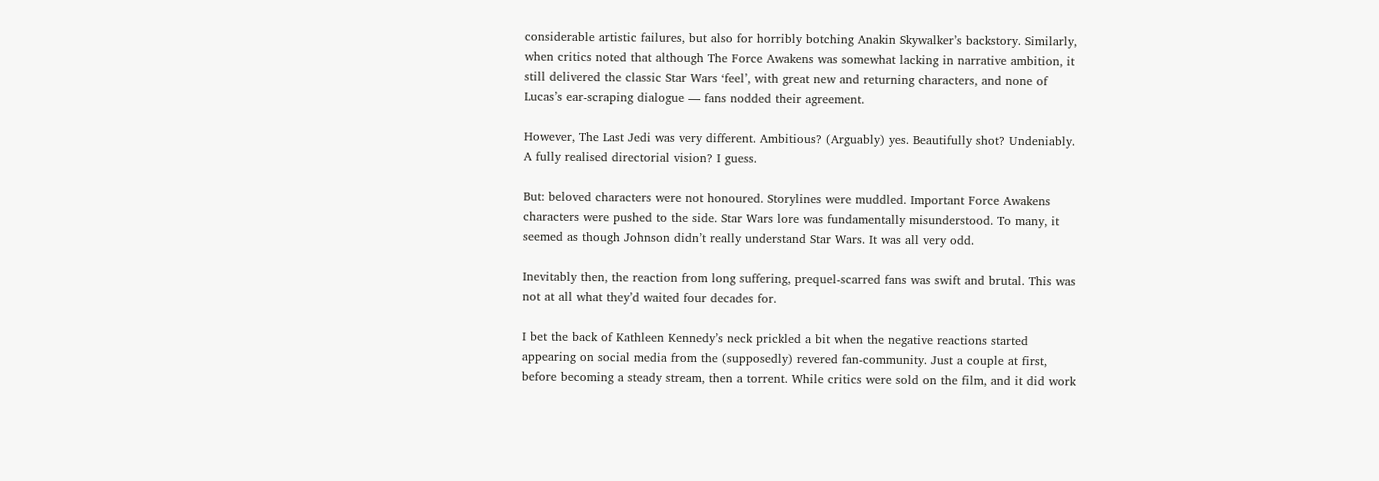considerable artistic failures, but also for horribly botching Anakin Skywalker’s backstory. Similarly, when critics noted that although The Force Awakens was somewhat lacking in narrative ambition, it still delivered the classic Star Wars ‘feel’, with great new and returning characters, and none of Lucas’s ear-scraping dialogue — fans nodded their agreement.

However, The Last Jedi was very different. Ambitious? (Arguably) yes. Beautifully shot? Undeniably. A fully realised directorial vision? I guess.

But: beloved characters were not honoured. Storylines were muddled. Important Force Awakens characters were pushed to the side. Star Wars lore was fundamentally misunderstood. To many, it seemed as though Johnson didn’t really understand Star Wars. It was all very odd.

Inevitably then, the reaction from long suffering, prequel-scarred fans was swift and brutal. This was not at all what they’d waited four decades for.

I bet the back of Kathleen Kennedy’s neck prickled a bit when the negative reactions started appearing on social media from the (supposedly) revered fan-community. Just a couple at first, before becoming a steady stream, then a torrent. While critics were sold on the film, and it did work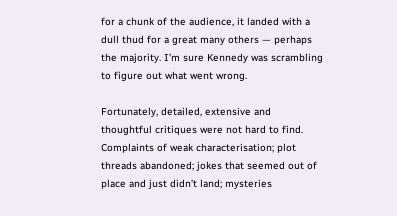for a chunk of the audience, it landed with a dull thud for a great many others — perhaps the majority. I’m sure Kennedy was scrambling to figure out what went wrong.

Fortunately, detailed, extensive and thoughtful critiques were not hard to find. Complaints of weak characterisation; plot threads abandoned; jokes that seemed out of place and just didn’t land; mysteries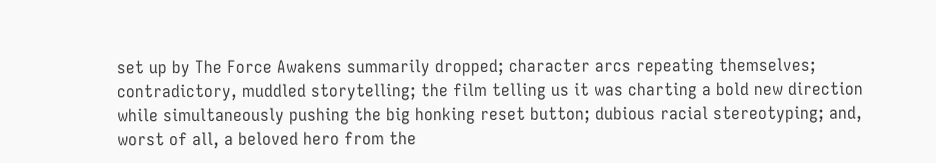set up by The Force Awakens summarily dropped; character arcs repeating themselves; contradictory, muddled storytelling; the film telling us it was charting a bold new direction while simultaneously pushing the big honking reset button; dubious racial stereotyping; and, worst of all, a beloved hero from the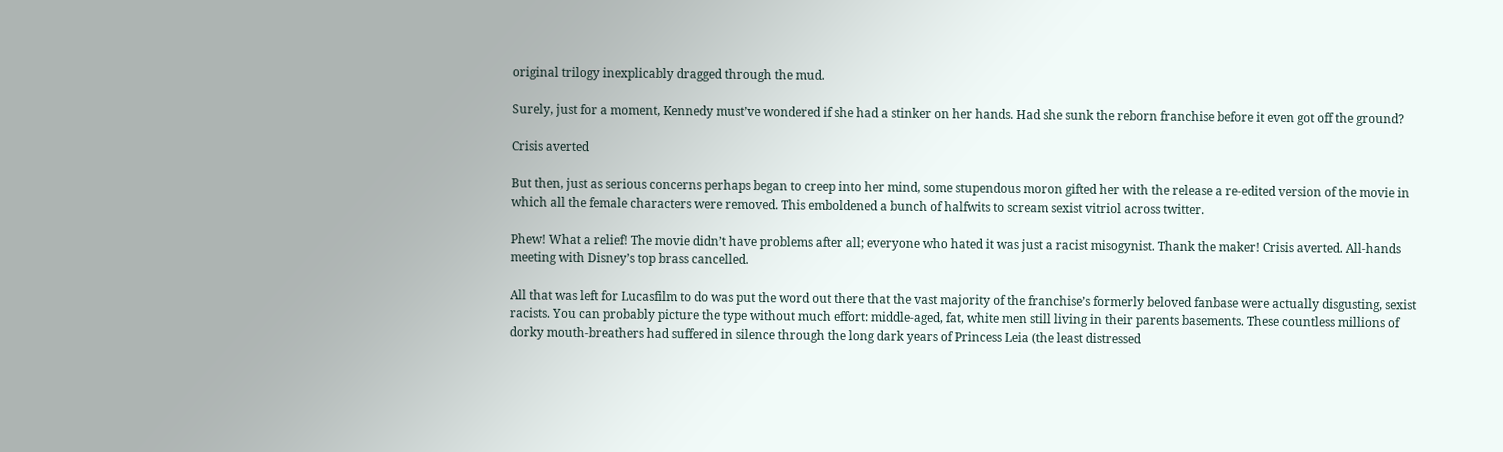original trilogy inexplicably dragged through the mud.

Surely, just for a moment, Kennedy must’ve wondered if she had a stinker on her hands. Had she sunk the reborn franchise before it even got off the ground?

Crisis averted

But then, just as serious concerns perhaps began to creep into her mind, some stupendous moron gifted her with the release a re-edited version of the movie in which all the female characters were removed. This emboldened a bunch of halfwits to scream sexist vitriol across twitter.

Phew! What a relief! The movie didn’t have problems after all; everyone who hated it was just a racist misogynist. Thank the maker! Crisis averted. All-hands meeting with Disney’s top brass cancelled.

All that was left for Lucasfilm to do was put the word out there that the vast majority of the franchise’s formerly beloved fanbase were actually disgusting, sexist racists. You can probably picture the type without much effort: middle-aged, fat, white men still living in their parents basements. These countless millions of dorky mouth-breathers had suffered in silence through the long dark years of Princess Leia (the least distressed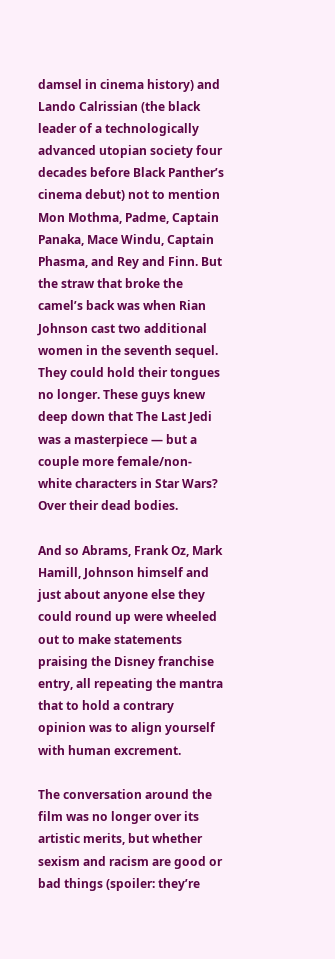damsel in cinema history) and Lando Calrissian (the black leader of a technologically advanced utopian society four decades before Black Panther’s cinema debut) not to mention Mon Mothma, Padme, Captain Panaka, Mace Windu, Captain Phasma, and Rey and Finn. But the straw that broke the camel’s back was when Rian Johnson cast two additional women in the seventh sequel. They could hold their tongues no longer. These guys knew deep down that The Last Jedi was a masterpiece — but a couple more female/non-white characters in Star Wars? Over their dead bodies.

And so Abrams, Frank Oz, Mark Hamill, Johnson himself and just about anyone else they could round up were wheeled out to make statements praising the Disney franchise entry, all repeating the mantra that to hold a contrary opinion was to align yourself with human excrement.

The conversation around the film was no longer over its artistic merits, but whether sexism and racism are good or bad things (spoiler: they’re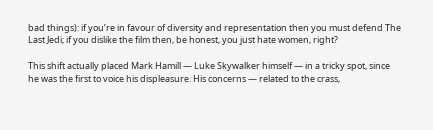bad things): if you’re in favour of diversity and representation then you must defend The Last Jedi; if you dislike the film then, be honest, you just hate women, right?

This shift actually placed Mark Hamill — Luke Skywalker himself — in a tricky spot, since he was the first to voice his displeasure. His concerns — related to the crass,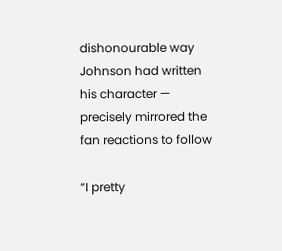dishonourable way Johnson had written his character — precisely mirrored the fan reactions to follow

“I pretty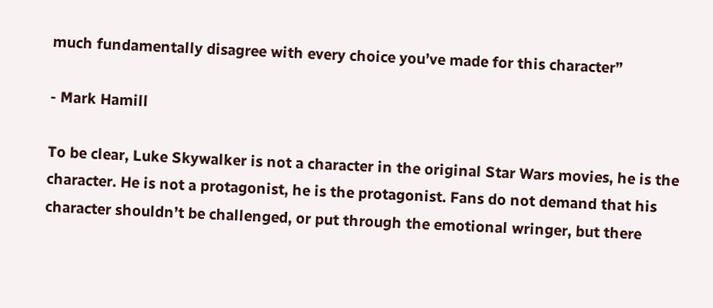much fundamentally disagree with every choice you’ve made for this character”

- Mark Hamill

To be clear, Luke Skywalker is not a character in the original Star Wars movies, he is the character. He is not a protagonist, he is the protagonist. Fans do not demand that his character shouldn’t be challenged, or put through the emotional wringer, but there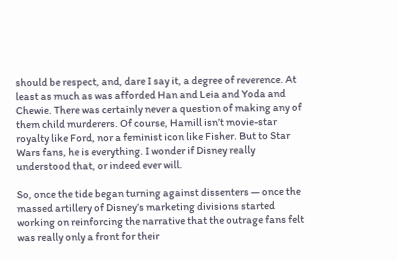should be respect, and, dare I say it, a degree of reverence. At least as much as was afforded Han and Leia and Yoda and Chewie. There was certainly never a question of making any of them child murderers. Of course, Hamill isn’t movie-star royalty like Ford, nor a feminist icon like Fisher. But to Star Wars fans, he is everything. I wonder if Disney really understood that, or indeed ever will.

So, once the tide began turning against dissenters — once the massed artillery of Disney’s marketing divisions started working on reinforcing the narrative that the outrage fans felt was really only a front for their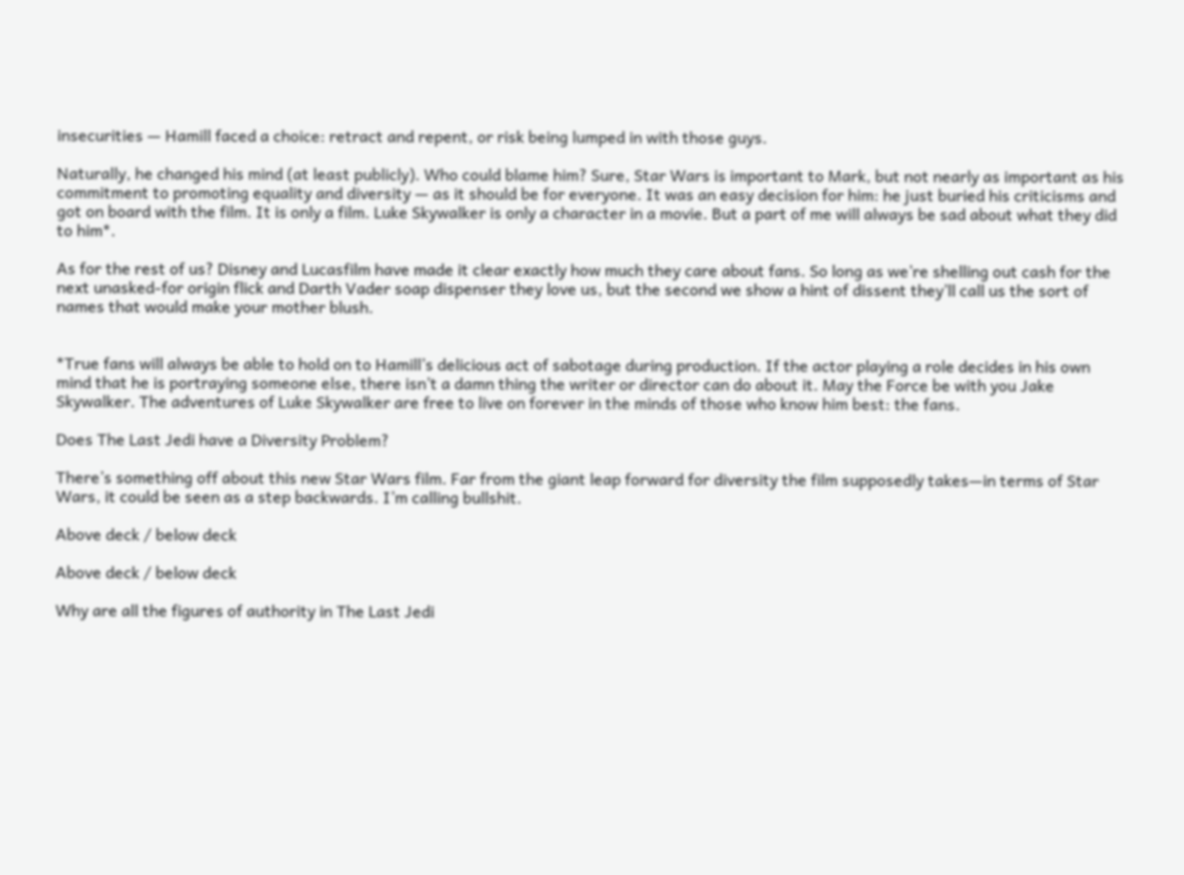insecurities — Hamill faced a choice: retract and repent, or risk being lumped in with those guys.

Naturally, he changed his mind (at least publicly). Who could blame him? Sure, Star Wars is important to Mark, but not nearly as important as his commitment to promoting equality and diversity — as it should be for everyone. It was an easy decision for him: he just buried his criticisms and got on board with the film. It is only a film. Luke Skywalker is only a character in a movie. But a part of me will always be sad about what they did to him*.

As for the rest of us? Disney and Lucasfilm have made it clear exactly how much they care about fans. So long as we’re shelling out cash for the next unasked-for origin flick and Darth Vader soap dispenser they love us, but the second we show a hint of dissent they’ll call us the sort of names that would make your mother blush.


*True fans will always be able to hold on to Hamill’s delicious act of sabotage during production. If the actor playing a role decides in his own mind that he is portraying someone else, there isn’t a damn thing the writer or director can do about it. May the Force be with you Jake Skywalker. The adventures of Luke Skywalker are free to live on forever in the minds of those who know him best: the fans.

Does The Last Jedi have a Diversity Problem?

There’s something off about this new Star Wars film. Far from the giant leap forward for diversity the film supposedly takes—in terms of Star Wars, it could be seen as a step backwards. I’m calling bullshit.

Above deck / below deck

Above deck / below deck

Why are all the figures of authority in The Last Jedi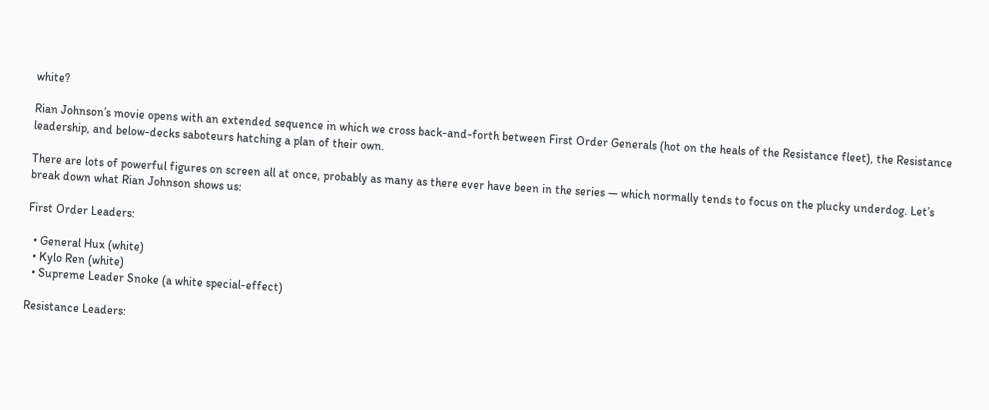white?

Rian Johnson’s movie opens with an extended sequence in which we cross back-and-forth between First Order Generals (hot on the heals of the Resistance fleet), the Resistance leadership, and below-decks saboteurs hatching a plan of their own.

There are lots of powerful figures on screen all at once, probably as many as there ever have been in the series — which normally tends to focus on the plucky underdog. Let’s break down what Rian Johnson shows us:

First Order Leaders:

  • General Hux (white)
  • Kylo Ren (white)
  • Supreme Leader Snoke (a white special-effect)

Resistance Leaders: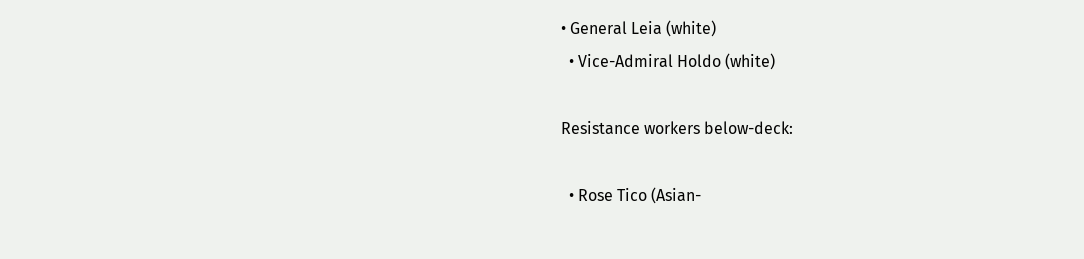• General Leia (white)
  • Vice-Admiral Holdo (white)

Resistance workers below-deck:

  • Rose Tico (Asian-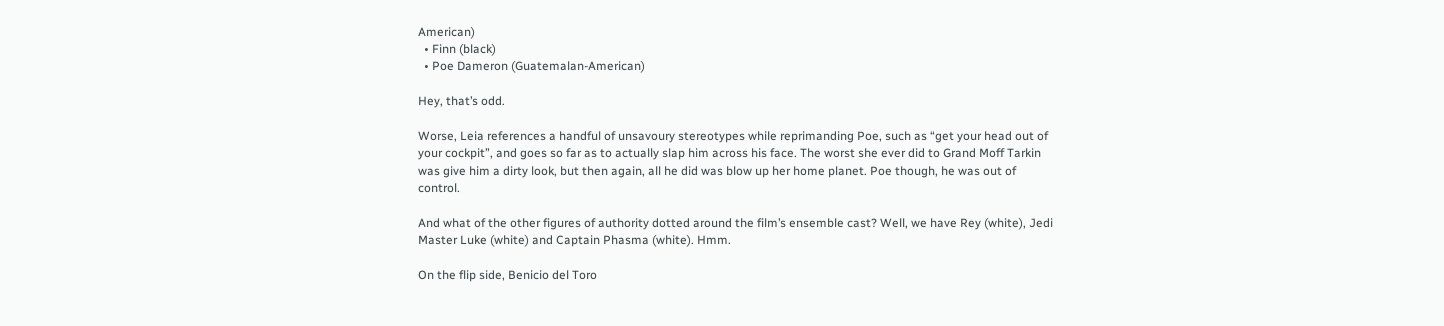American)
  • Finn (black)
  • Poe Dameron (Guatemalan-American)

Hey, that’s odd.

Worse, Leia references a handful of unsavoury stereotypes while reprimanding Poe, such as “get your head out of your cockpit”, and goes so far as to actually slap him across his face. The worst she ever did to Grand Moff Tarkin was give him a dirty look, but then again, all he did was blow up her home planet. Poe though, he was out of control.

And what of the other figures of authority dotted around the film’s ensemble cast? Well, we have Rey (white), Jedi Master Luke (white) and Captain Phasma (white). Hmm.

On the flip side, Benicio del Toro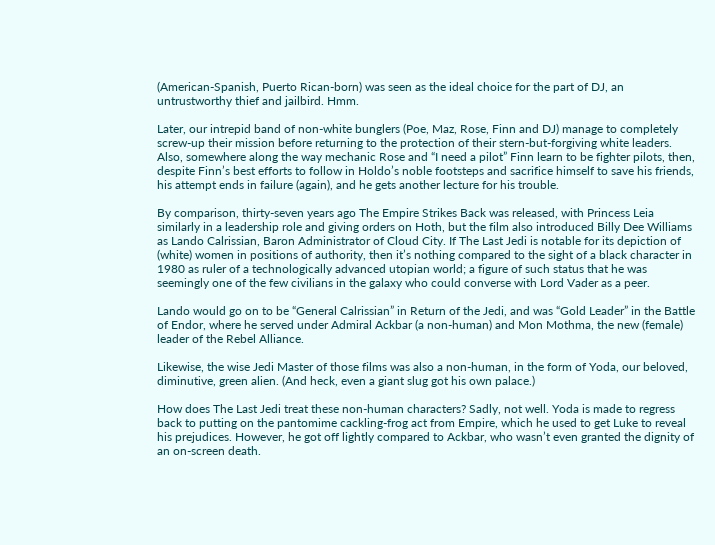(American-Spanish, Puerto Rican-born) was seen as the ideal choice for the part of DJ, an untrustworthy thief and jailbird. Hmm.

Later, our intrepid band of non-white bunglers (Poe, Maz, Rose, Finn and DJ) manage to completely screw-up their mission before returning to the protection of their stern-but-forgiving white leaders. Also, somewhere along the way mechanic Rose and “I need a pilot” Finn learn to be fighter pilots, then, despite Finn’s best efforts to follow in Holdo’s noble footsteps and sacrifice himself to save his friends, his attempt ends in failure (again), and he gets another lecture for his trouble.

By comparison, thirty-seven years ago The Empire Strikes Back was released, with Princess Leia similarly in a leadership role and giving orders on Hoth, but the film also introduced Billy Dee Williams as Lando Calrissian, Baron Administrator of Cloud City. If The Last Jedi is notable for its depiction of (white) women in positions of authority, then it’s nothing compared to the sight of a black character in 1980 as ruler of a technologically advanced utopian world; a figure of such status that he was seemingly one of the few civilians in the galaxy who could converse with Lord Vader as a peer.

Lando would go on to be “General Calrissian” in Return of the Jedi, and was “Gold Leader” in the Battle of Endor, where he served under Admiral Ackbar (a non-human) and Mon Mothma, the new (female) leader of the Rebel Alliance.

Likewise, the wise Jedi Master of those films was also a non-human, in the form of Yoda, our beloved, diminutive, green alien. (And heck, even a giant slug got his own palace.)

How does The Last Jedi treat these non-human characters? Sadly, not well. Yoda is made to regress back to putting on the pantomime cackling-frog act from Empire, which he used to get Luke to reveal his prejudices. However, he got off lightly compared to Ackbar, who wasn’t even granted the dignity of an on-screen death.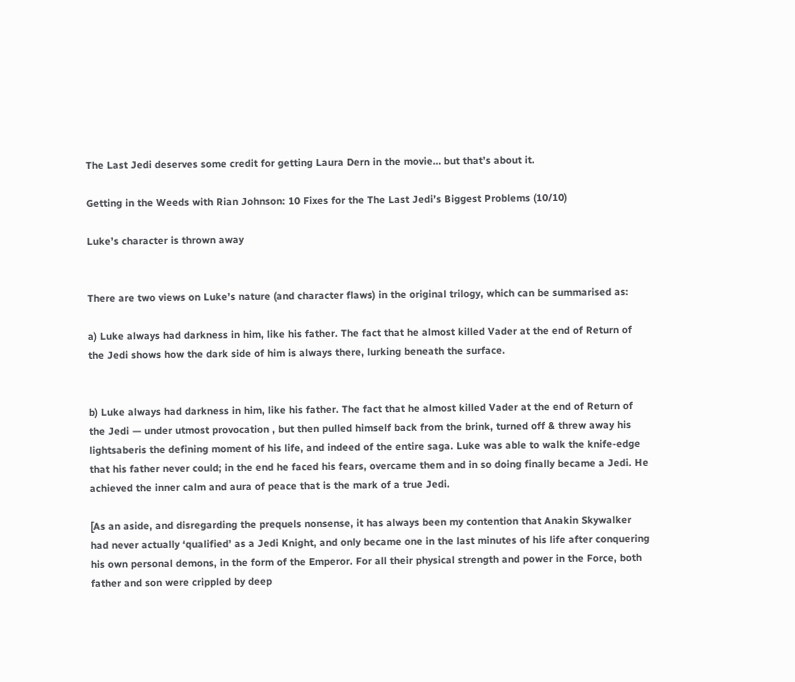The Last Jedi deserves some credit for getting Laura Dern in the movie… but that’s about it.

Getting in the Weeds with Rian Johnson: 10 Fixes for the The Last Jedi’s Biggest Problems (10/10)

Luke’s character is thrown away


There are two views on Luke’s nature (and character flaws) in the original trilogy, which can be summarised as:

a) Luke always had darkness in him, like his father. The fact that he almost killed Vader at the end of Return of the Jedi shows how the dark side of him is always there, lurking beneath the surface.


b) Luke always had darkness in him, like his father. The fact that he almost killed Vader at the end of Return of the Jedi — under utmost provocation , but then pulled himself back from the brink, turned off & threw away his lightsaberis the defining moment of his life, and indeed of the entire saga. Luke was able to walk the knife-edge that his father never could; in the end he faced his fears, overcame them and in so doing finally became a Jedi. He achieved the inner calm and aura of peace that is the mark of a true Jedi.

[As an aside, and disregarding the prequels nonsense, it has always been my contention that Anakin Skywalker had never actually ‘qualified’ as a Jedi Knight, and only became one in the last minutes of his life after conquering his own personal demons, in the form of the Emperor. For all their physical strength and power in the Force, both father and son were crippled by deep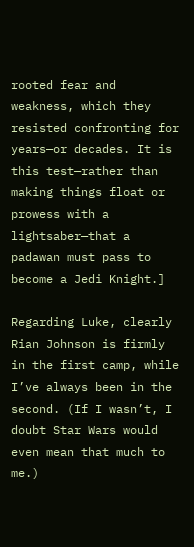rooted fear and weakness, which they resisted confronting for years—or decades. It is this test—rather than making things float or prowess with a lightsaber—that a padawan must pass to become a Jedi Knight.]

Regarding Luke, clearly Rian Johnson is firmly in the first camp, while I’ve always been in the second. (If I wasn’t, I doubt Star Wars would even mean that much to me.)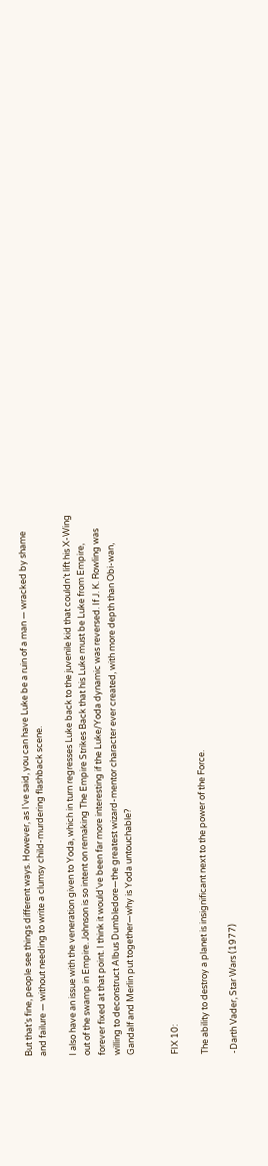But that’s fine, people see things different ways. However, as I’ve said, you can have Luke be a ruin of a man — wracked by shame and failure — without needing to write a clumsy child-murdering flashback scene.

I also have an issue with the veneration given to Yoda, which in turn regresses Luke back to the juvenile kid that couldn’t lift his X-Wing out of the swamp in Empire. Johnson is so intent on remaking The Empire Strikes Back that his Luke must be Luke from Empire, forever fixed at that point. I think it would’ve been far more interesting if the Luke/Yoda dynamic was reversed. If J. K. Rowling was willing to deconstruct Albus Dumbledore—the greatest wizard-mentor character ever created, with more depth than Obi-wan, Gandalf and Merlin put together—why is Yoda untouchable?


FIX 10:

The ability to destroy a planet is insignificant next to the power of the Force.

-Darth Vader, Star Wars (1977)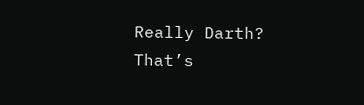Really Darth? That’s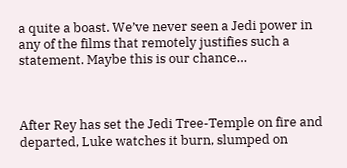a quite a boast. We’ve never seen a Jedi power in any of the films that remotely justifies such a statement. Maybe this is our chance…



After Rey has set the Jedi Tree-Temple on fire and departed, Luke watches it burn, slumped on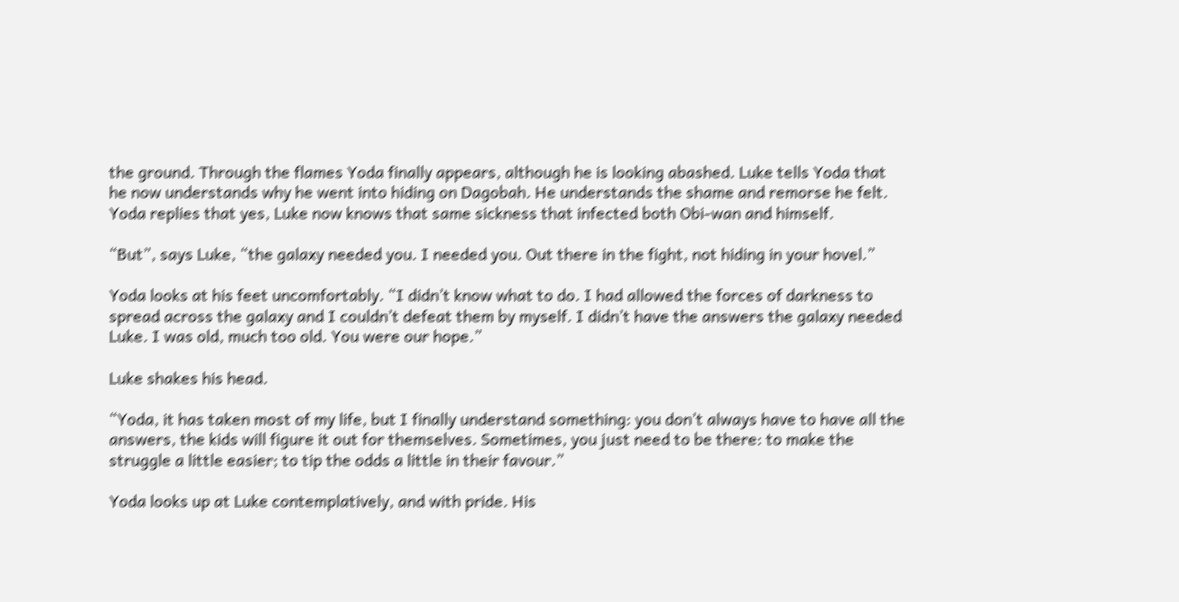the ground. Through the flames Yoda finally appears, although he is looking abashed. Luke tells Yoda that he now understands why he went into hiding on Dagobah. He understands the shame and remorse he felt. Yoda replies that yes, Luke now knows that same sickness that infected both Obi-wan and himself.

“But”, says Luke, “the galaxy needed you. I needed you. Out there in the fight, not hiding in your hovel.”

Yoda looks at his feet uncomfortably. “I didn’t know what to do. I had allowed the forces of darkness to spread across the galaxy and I couldn’t defeat them by myself. I didn’t have the answers the galaxy needed Luke. I was old, much too old. You were our hope.”

Luke shakes his head.

“Yoda, it has taken most of my life, but I finally understand something: you don’t always have to have all the answers, the kids will figure it out for themselves. Sometimes, you just need to be there: to make the struggle a little easier; to tip the odds a little in their favour.”

Yoda looks up at Luke contemplatively, and with pride. His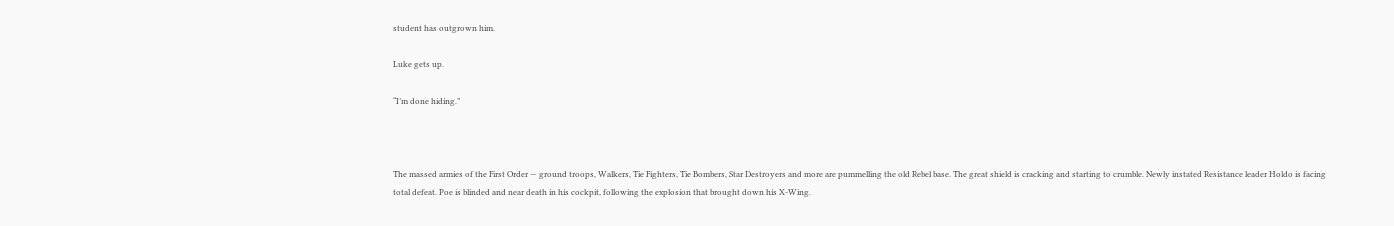student has outgrown him.

Luke gets up.

“I’m done hiding.”



The massed armies of the First Order — ground troops, Walkers, Tie Fighters, Tie Bombers, Star Destroyers and more are pummelling the old Rebel base. The great shield is cracking and starting to crumble. Newly instated Resistance leader Holdo is facing total defeat. Poe is blinded and near death in his cockpit, following the explosion that brought down his X-Wing.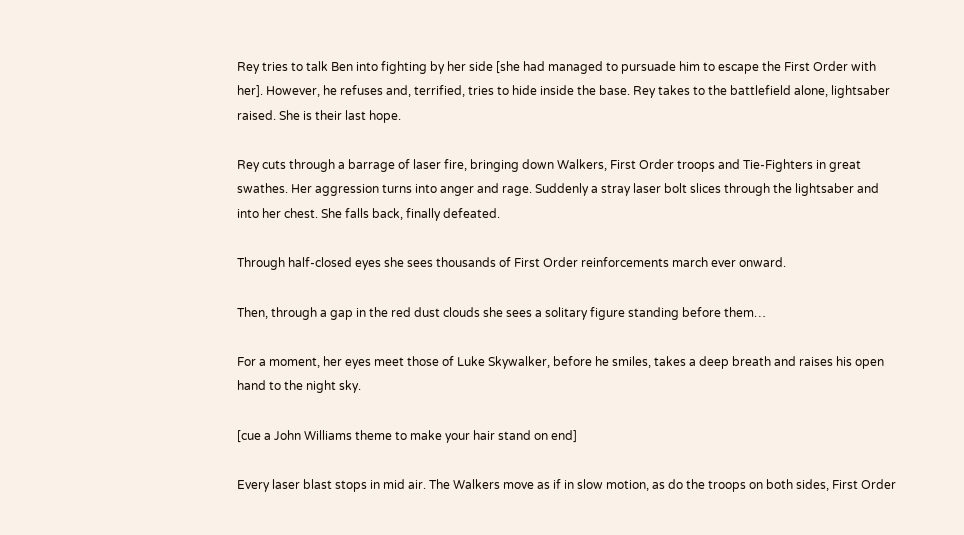Rey tries to talk Ben into fighting by her side [she had managed to pursuade him to escape the First Order with her]. However, he refuses and, terrified, tries to hide inside the base. Rey takes to the battlefield alone, lightsaber raised. She is their last hope.

Rey cuts through a barrage of laser fire, bringing down Walkers, First Order troops and Tie-Fighters in great swathes. Her aggression turns into anger and rage. Suddenly a stray laser bolt slices through the lightsaber and into her chest. She falls back, finally defeated.

Through half-closed eyes she sees thousands of First Order reinforcements march ever onward.

Then, through a gap in the red dust clouds she sees a solitary figure standing before them…

For a moment, her eyes meet those of Luke Skywalker, before he smiles, takes a deep breath and raises his open hand to the night sky.

[cue a John Williams theme to make your hair stand on end]

Every laser blast stops in mid air. The Walkers move as if in slow motion, as do the troops on both sides, First Order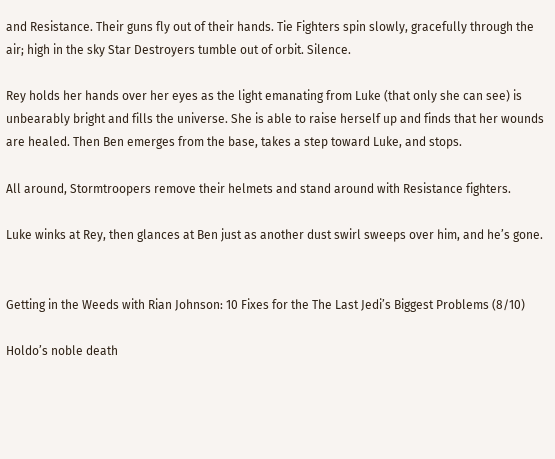and Resistance. Their guns fly out of their hands. Tie Fighters spin slowly, gracefully through the air; high in the sky Star Destroyers tumble out of orbit. Silence.

Rey holds her hands over her eyes as the light emanating from Luke (that only she can see) is unbearably bright and fills the universe. She is able to raise herself up and finds that her wounds are healed. Then Ben emerges from the base, takes a step toward Luke, and stops.

All around, Stormtroopers remove their helmets and stand around with Resistance fighters.

Luke winks at Rey, then glances at Ben just as another dust swirl sweeps over him, and he’s gone.


Getting in the Weeds with Rian Johnson: 10 Fixes for the The Last Jedi’s Biggest Problems (8/10)

Holdo’s noble death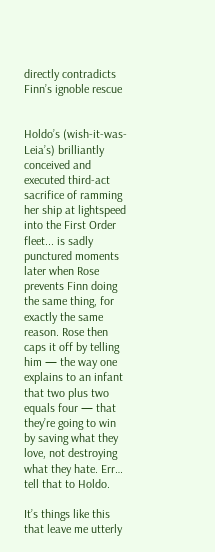directly contradicts Finn’s ignoble rescue


Holdo’s (wish-it-was-Leia’s) brilliantly conceived and executed third-act sacrifice of ramming her ship at lightspeed into the First Order fleet... is sadly punctured moments later when Rose prevents Finn doing the same thing, for exactly the same reason. Rose then caps it off by telling him — the way one explains to an infant that two plus two equals four — that they’re going to win by saving what they love, not destroying what they hate. Err… tell that to Holdo.

It’s things like this that leave me utterly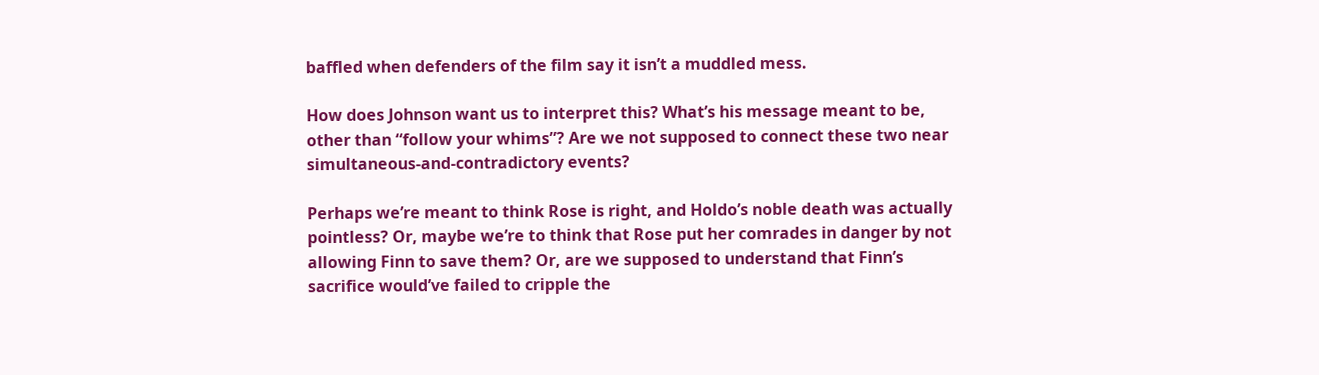baffled when defenders of the film say it isn’t a muddled mess.

How does Johnson want us to interpret this? What’s his message meant to be, other than “follow your whims”? Are we not supposed to connect these two near simultaneous-and-contradictory events?

Perhaps we’re meant to think Rose is right, and Holdo’s noble death was actually pointless? Or, maybe we’re to think that Rose put her comrades in danger by not allowing Finn to save them? Or, are we supposed to understand that Finn’s sacrifice would’ve failed to cripple the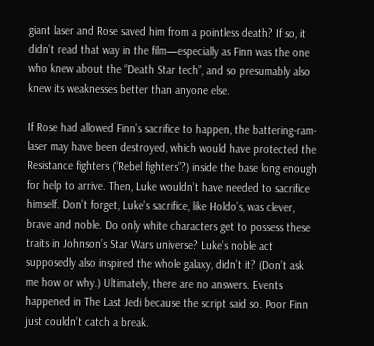giant laser and Rose saved him from a pointless death? If so, it didn’t read that way in the film—especially as Finn was the one who knew about the “Death Star tech”, and so presumably also knew its weaknesses better than anyone else.

If Rose had allowed Finn’s sacrifice to happen, the battering-ram-laser may have been destroyed, which would have protected the Resistance fighters (“Rebel fighters”?) inside the base long enough for help to arrive. Then, Luke wouldn’t have needed to sacrifice himself. Don’t forget, Luke’s sacrifice, like Holdo’s, was clever, brave and noble. Do only white characters get to possess these traits in Johnson’s Star Wars universe? Luke’s noble act supposedly also inspired the whole galaxy, didn’t it? (Don’t ask me how or why.) Ultimately, there are no answers. Events happened in The Last Jedi because the script said so. Poor Finn just couldn’t catch a break.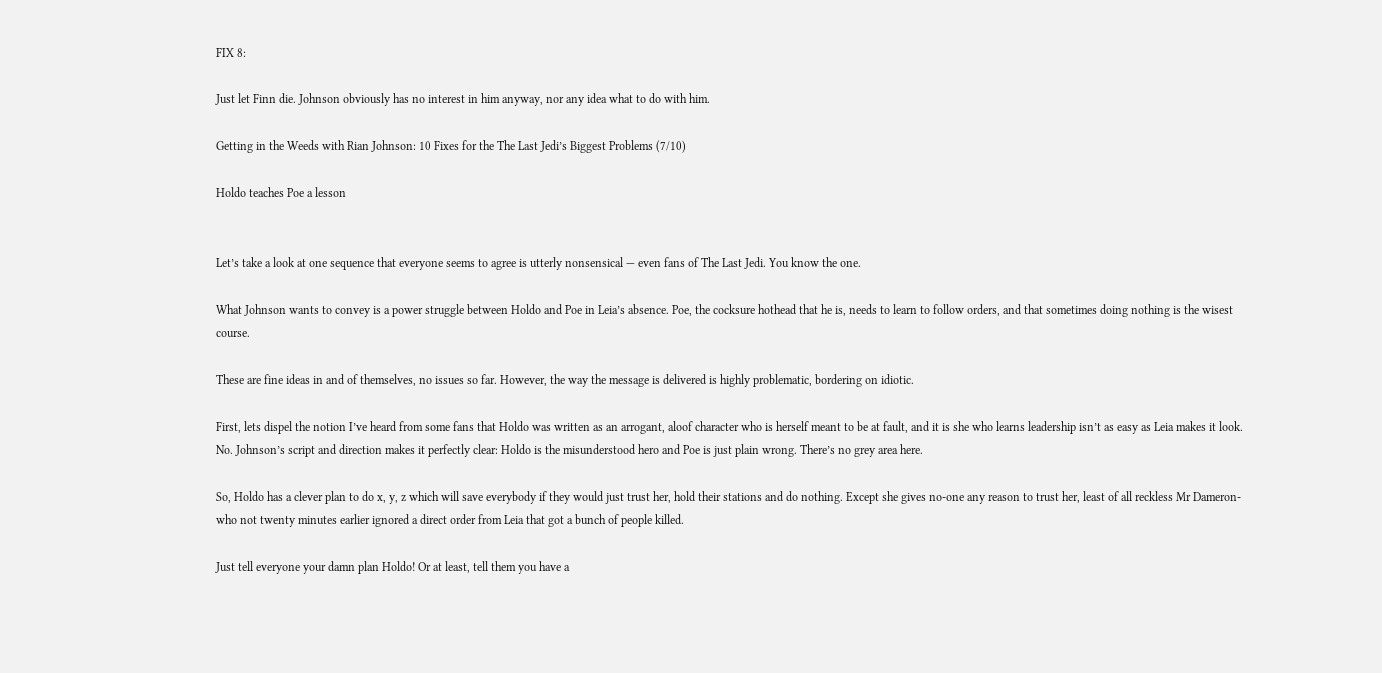FIX 8:

Just let Finn die. Johnson obviously has no interest in him anyway, nor any idea what to do with him.

Getting in the Weeds with Rian Johnson: 10 Fixes for the The Last Jedi’s Biggest Problems (7/10)

Holdo teaches Poe a lesson


Let’s take a look at one sequence that everyone seems to agree is utterly nonsensical — even fans of The Last Jedi. You know the one.

What Johnson wants to convey is a power struggle between Holdo and Poe in Leia’s absence. Poe, the cocksure hothead that he is, needs to learn to follow orders, and that sometimes doing nothing is the wisest course.

These are fine ideas in and of themselves, no issues so far. However, the way the message is delivered is highly problematic, bordering on idiotic.

First, lets dispel the notion I’ve heard from some fans that Holdo was written as an arrogant, aloof character who is herself meant to be at fault, and it is she who learns leadership isn’t as easy as Leia makes it look. No. Johnson’s script and direction makes it perfectly clear: Holdo is the misunderstood hero and Poe is just plain wrong. There’s no grey area here.

So, Holdo has a clever plan to do x, y, z which will save everybody if they would just trust her, hold their stations and do nothing. Except she gives no-one any reason to trust her, least of all reckless Mr Dameron-who not twenty minutes earlier ignored a direct order from Leia that got a bunch of people killed.

Just tell everyone your damn plan Holdo! Or at least, tell them you have a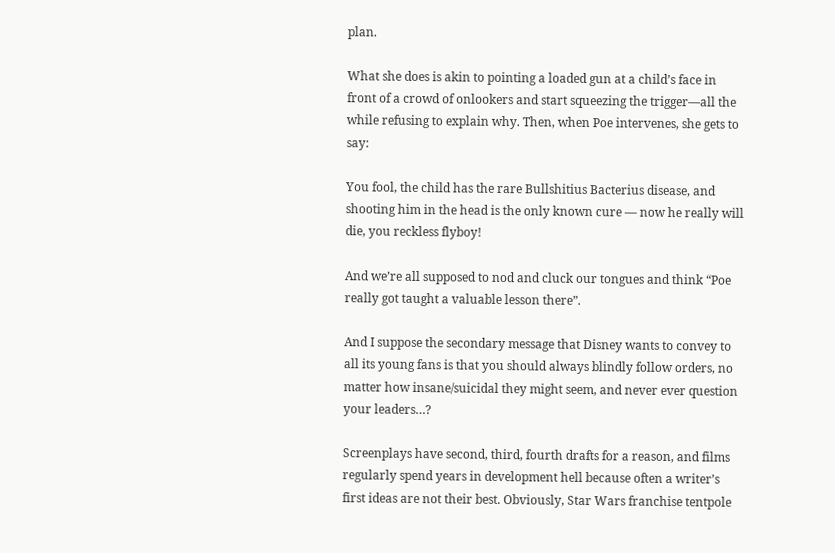plan.

What she does is akin to pointing a loaded gun at a child’s face in front of a crowd of onlookers and start squeezing the trigger—all the while refusing to explain why. Then, when Poe intervenes, she gets to say:

You fool, the child has the rare Bullshitius Bacterius disease, and shooting him in the head is the only known cure — now he really will die, you reckless flyboy!

And we’re all supposed to nod and cluck our tongues and think “Poe really got taught a valuable lesson there”.

And I suppose the secondary message that Disney wants to convey to all its young fans is that you should always blindly follow orders, no matter how insane/suicidal they might seem, and never ever question your leaders…?

Screenplays have second, third, fourth drafts for a reason, and films regularly spend years in development hell because often a writer’s first ideas are not their best. Obviously, Star Wars franchise tentpole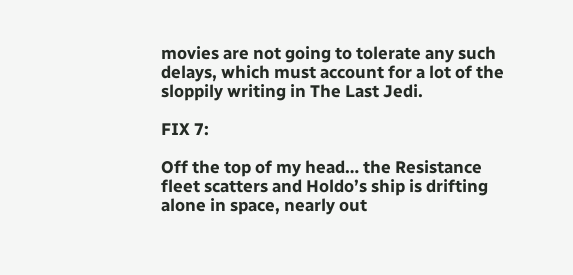movies are not going to tolerate any such delays, which must account for a lot of the sloppily writing in The Last Jedi.

FIX 7:

Off the top of my head… the Resistance fleet scatters and Holdo’s ship is drifting alone in space, nearly out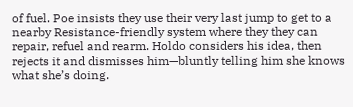of fuel. Poe insists they use their very last jump to get to a nearby Resistance-friendly system where they they can repair, refuel and rearm. Holdo considers his idea, then rejects it and dismisses him—bluntly telling him she knows what she’s doing.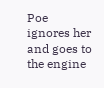Poe ignores her and goes to the engine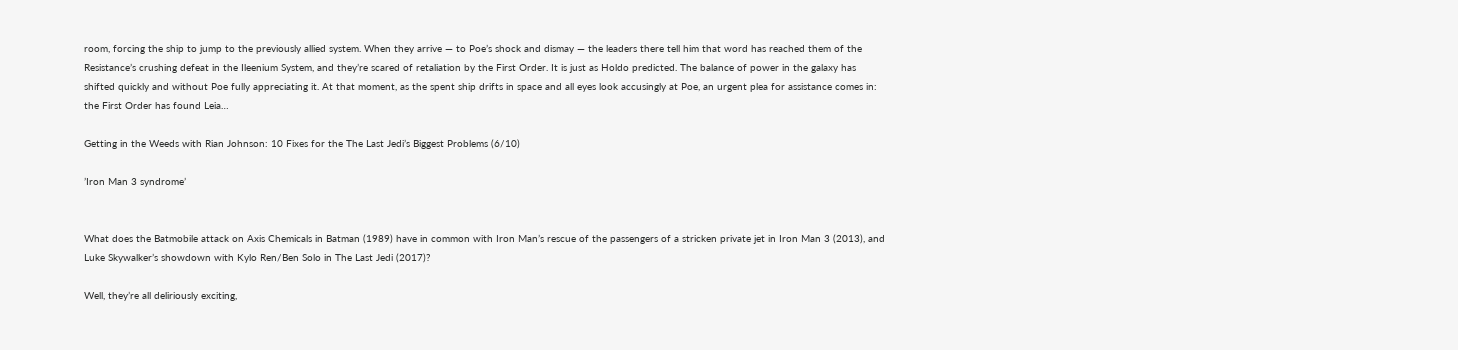room, forcing the ship to jump to the previously allied system. When they arrive — to Poe’s shock and dismay — the leaders there tell him that word has reached them of the Resistance’s crushing defeat in the Ileenium System, and they’re scared of retaliation by the First Order. It is just as Holdo predicted. The balance of power in the galaxy has shifted quickly and without Poe fully appreciating it. At that moment, as the spent ship drifts in space and all eyes look accusingly at Poe, an urgent plea for assistance comes in: the First Order has found Leia…

Getting in the Weeds with Rian Johnson: 10 Fixes for the The Last Jedi’s Biggest Problems (6/10)

’Iron Man 3 syndrome’


What does the Batmobile attack on Axis Chemicals in Batman (1989) have in common with Iron Man’s rescue of the passengers of a stricken private jet in Iron Man 3 (2013), and Luke Skywalker’s showdown with Kylo Ren/Ben Solo in The Last Jedi (2017)?

Well, they’re all deliriously exciting,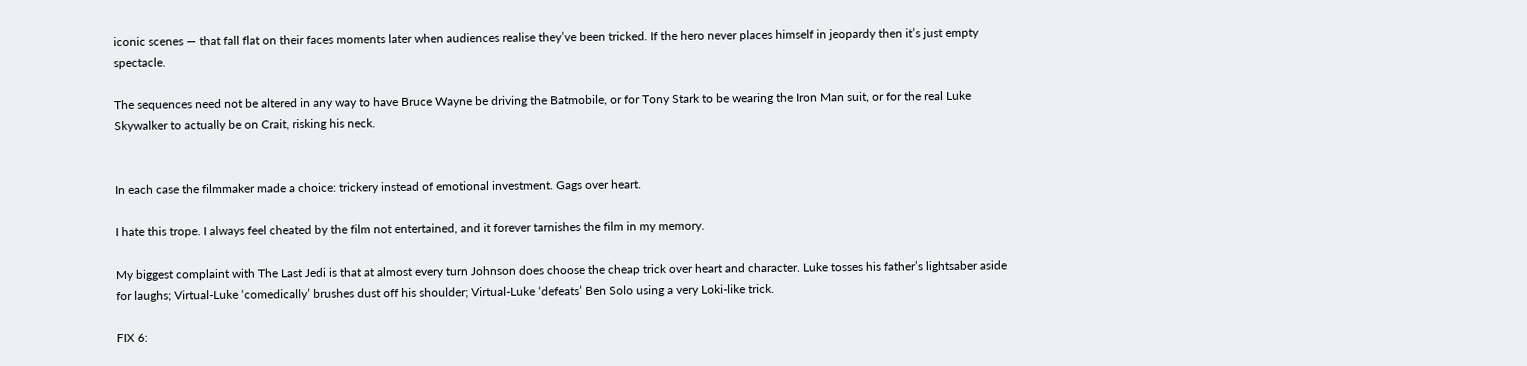iconic scenes — that fall flat on their faces moments later when audiences realise they’ve been tricked. If the hero never places himself in jeopardy then it’s just empty spectacle.

The sequences need not be altered in any way to have Bruce Wayne be driving the Batmobile, or for Tony Stark to be wearing the Iron Man suit, or for the real Luke Skywalker to actually be on Crait, risking his neck.


In each case the filmmaker made a choice: trickery instead of emotional investment. Gags over heart.

I hate this trope. I always feel cheated by the film not entertained, and it forever tarnishes the film in my memory.

My biggest complaint with The Last Jedi is that at almost every turn Johnson does choose the cheap trick over heart and character. Luke tosses his father’s lightsaber aside for laughs; Virtual-Luke ‘comedically’ brushes dust off his shoulder; Virtual-Luke ‘defeats’ Ben Solo using a very Loki-like trick.

FIX 6: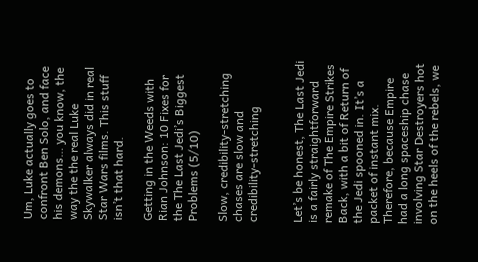Um, Luke actually goes to confront Ben Solo, and face his demons… you know, the way the the real Luke Skywalker always did in real Star Wars films. This stuff isn’t that hard.

Getting in the Weeds with Rian Johnson: 10 Fixes for the The Last Jedi’s Biggest Problems (5/10)

Slow, credibility-stretching chases are slow and credibility-stretching


Let’s be honest, The Last Jedi is a fairly straightforward remake of The Empire Strikes Back, with a bit of Return of the Jedi spooned in. It’s a packet of instant mix. Therefore, because Empire had a long spaceship chase involving Star Destroyers hot on the heels of the rebels, we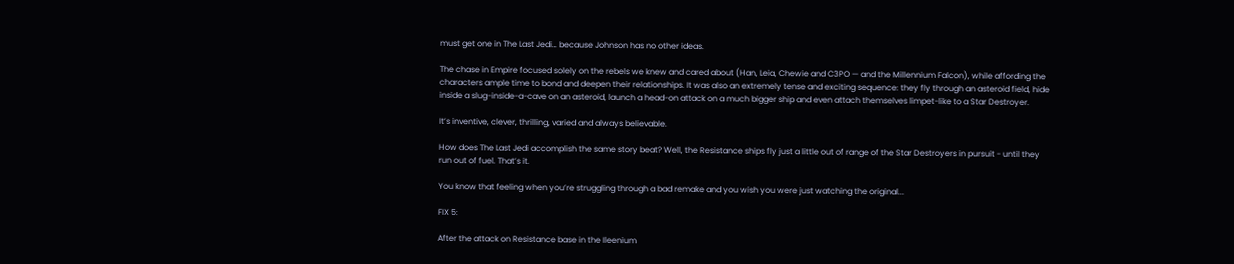must get one in The Last Jedi… because Johnson has no other ideas.

The chase in Empire focused solely on the rebels we knew and cared about (Han, Leia, Chewie and C3PO — and the Millennium Falcon), while affording the characters ample time to bond and deepen their relationships. It was also an extremely tense and exciting sequence: they fly through an asteroid field, hide inside a slug-inside-a-cave on an asteroid, launch a head-on attack on a much bigger ship and even attach themselves limpet-like to a Star Destroyer.

It’s inventive, clever, thrilling, varied and always believable.

How does The Last Jedi accomplish the same story beat? Well, the Resistance ships fly just a little out of range of the Star Destroyers in pursuit - until they run out of fuel. That’s it.

You know that feeling when you’re struggling through a bad remake and you wish you were just watching the original...

FIX 5:

After the attack on Resistance base in the Ileenium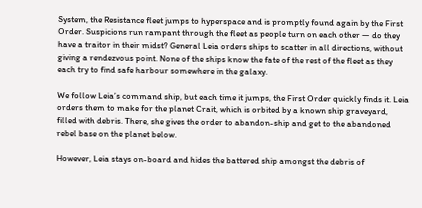System, the Resistance fleet jumps to hyperspace and is promptly found again by the First Order. Suspicions run rampant through the fleet as people turn on each other — do they have a traitor in their midst? General Leia orders ships to scatter in all directions, without giving a rendezvous point. None of the ships know the fate of the rest of the fleet as they each try to find safe harbour somewhere in the galaxy.

We follow Leia’s command ship, but each time it jumps, the First Order quickly finds it. Leia orders them to make for the planet Crait, which is orbited by a known ship graveyard, filled with debris. There, she gives the order to abandon-ship and get to the abandoned rebel base on the planet below.

However, Leia stays on-board and hides the battered ship amongst the debris of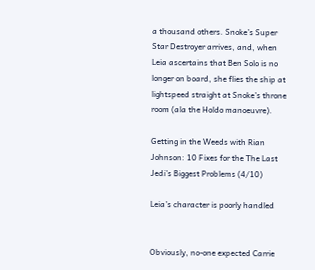a thousand others. Snoke’s Super Star Destroyer arrives, and, when Leia ascertains that Ben Solo is no longer on board, she flies the ship at lightspeed straight at Snoke’s throne room (ala the Holdo manoeuvre).

Getting in the Weeds with Rian Johnson: 10 Fixes for the The Last Jedi’s Biggest Problems (4/10)

Leia’s character is poorly handled


Obviously, no-one expected Carrie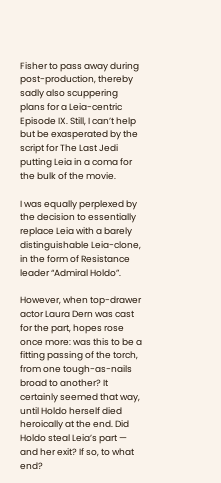Fisher to pass away during post-production, thereby sadly also scuppering plans for a Leia-centric Episode IX. Still, I can’t help but be exasperated by the script for The Last Jedi putting Leia in a coma for the bulk of the movie.

I was equally perplexed by the decision to essentially replace Leia with a barely distinguishable Leia-clone, in the form of Resistance leader “Admiral Holdo”.

However, when top-drawer actor Laura Dern was cast for the part, hopes rose once more: was this to be a fitting passing of the torch, from one tough-as-nails broad to another? It certainly seemed that way, until Holdo herself died heroically at the end. Did Holdo steal Leia’s part — and her exit? If so, to what end?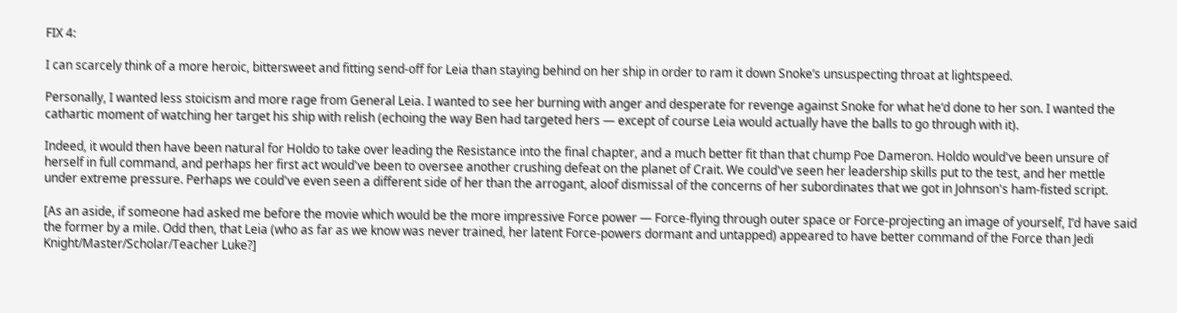FIX 4:

I can scarcely think of a more heroic, bittersweet and fitting send-off for Leia than staying behind on her ship in order to ram it down Snoke’s unsuspecting throat at lightspeed.

Personally, I wanted less stoicism and more rage from General Leia. I wanted to see her burning with anger and desperate for revenge against Snoke for what he‘d done to her son. I wanted the cathartic moment of watching her target his ship with relish (echoing the way Ben had targeted hers — except of course Leia would actually have the balls to go through with it).

Indeed, it would then have been natural for Holdo to take over leading the Resistance into the final chapter, and a much better fit than that chump Poe Dameron. Holdo would've been unsure of herself in full command, and perhaps her first act would've been to oversee another crushing defeat on the planet of Crait. We could've seen her leadership skills put to the test, and her mettle under extreme pressure. Perhaps we could've even seen a different side of her than the arrogant, aloof dismissal of the concerns of her subordinates that we got in Johnson's ham-fisted script.

[As an aside, if someone had asked me before the movie which would be the more impressive Force power — Force-flying through outer space or Force-projecting an image of yourself, I’d have said the former by a mile. Odd then, that Leia (who as far as we know was never trained, her latent Force-powers dormant and untapped) appeared to have better command of the Force than Jedi Knight/Master/Scholar/Teacher Luke?]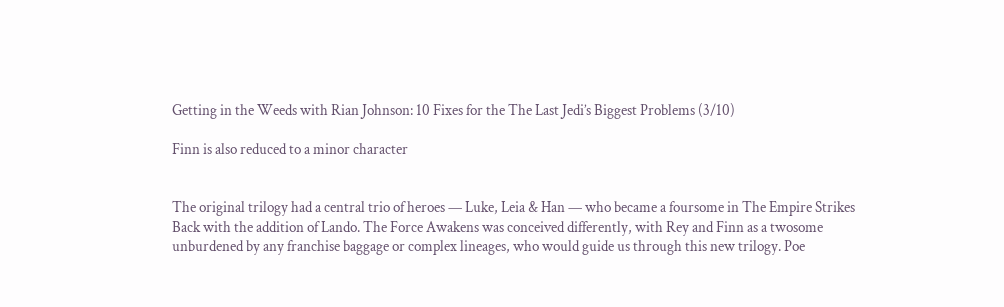Getting in the Weeds with Rian Johnson: 10 Fixes for the The Last Jedi’s Biggest Problems (3/10)

Finn is also reduced to a minor character


The original trilogy had a central trio of heroes — Luke, Leia & Han — who became a foursome in The Empire Strikes Back with the addition of Lando. The Force Awakens was conceived differently, with Rey and Finn as a twosome unburdened by any franchise baggage or complex lineages, who would guide us through this new trilogy. Poe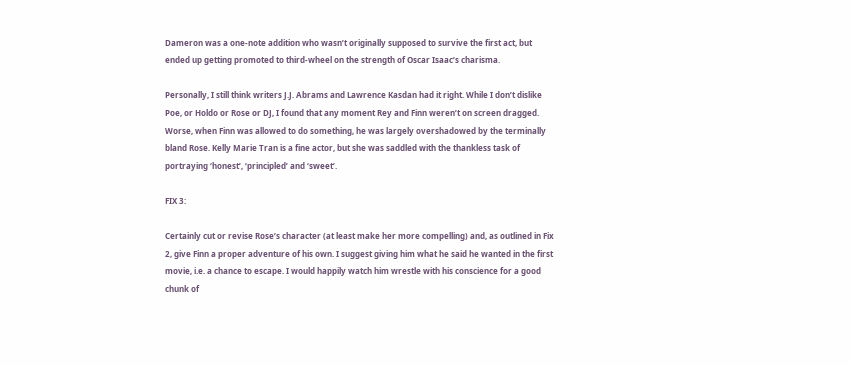Dameron was a one-note addition who wasn’t originally supposed to survive the first act, but ended up getting promoted to third-wheel on the strength of Oscar Isaac’s charisma.

Personally, I still think writers J.J. Abrams and Lawrence Kasdan had it right. While I don’t dislike Poe, or Holdo or Rose or DJ, I found that any moment Rey and Finn weren’t on screen dragged. Worse, when Finn was allowed to do something, he was largely overshadowed by the terminally bland Rose. Kelly Marie Tran is a fine actor, but she was saddled with the thankless task of portraying ‘honest’, ‘principled’ and ‘sweet’.

FIX 3:

Certainly cut or revise Rose’s character (at least make her more compelling) and, as outlined in Fix 2, give Finn a proper adventure of his own. I suggest giving him what he said he wanted in the first movie, i.e. a chance to escape. I would happily watch him wrestle with his conscience for a good chunk of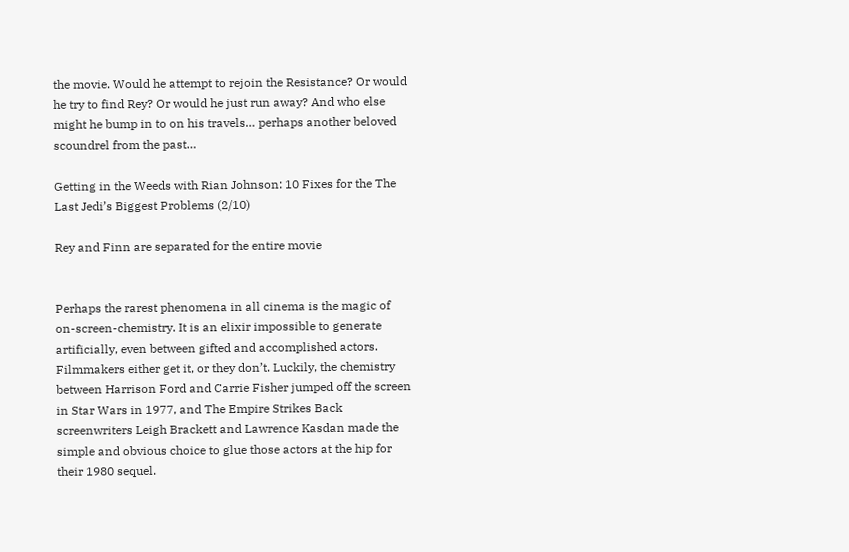the movie. Would he attempt to rejoin the Resistance? Or would he try to find Rey? Or would he just run away? And who else might he bump in to on his travels… perhaps another beloved scoundrel from the past…

Getting in the Weeds with Rian Johnson: 10 Fixes for the The Last Jedi’s Biggest Problems (2/10)

Rey and Finn are separated for the entire movie


Perhaps the rarest phenomena in all cinema is the magic of on-screen-chemistry. It is an elixir impossible to generate artificially, even between gifted and accomplished actors. Filmmakers either get it, or they don’t. Luckily, the chemistry between Harrison Ford and Carrie Fisher jumped off the screen in Star Wars in 1977, and The Empire Strikes Back screenwriters Leigh Brackett and Lawrence Kasdan made the simple and obvious choice to glue those actors at the hip for their 1980 sequel.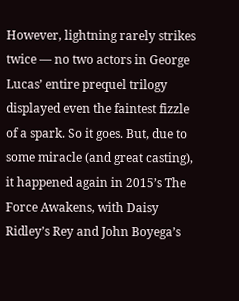However, lightning rarely strikes twice — no two actors in George Lucas’ entire prequel trilogy displayed even the faintest fizzle of a spark. So it goes. But, due to some miracle (and great casting), it happened again in 2015’s The Force Awakens, with Daisy Ridley’s Rey and John Boyega’s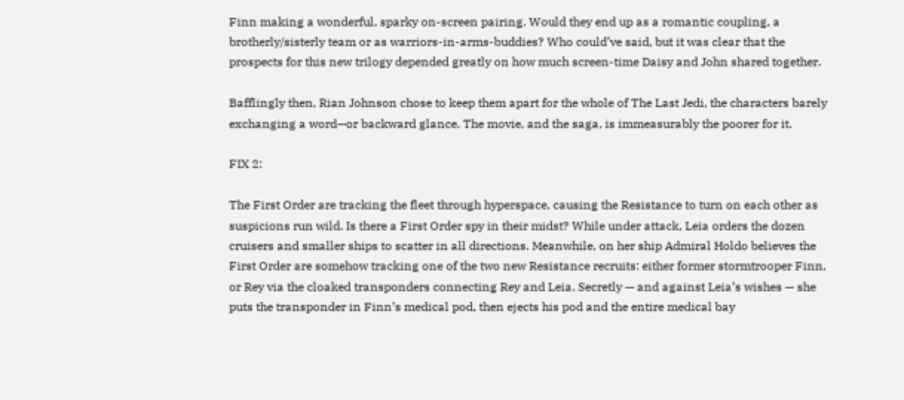Finn making a wonderful, sparky on-screen pairing. Would they end up as a romantic coupling, a brotherly/sisterly team or as warriors-in-arms-buddies? Who could’ve said, but it was clear that the prospects for this new trilogy depended greatly on how much screen-time Daisy and John shared together.

Bafflingly then, Rian Johnson chose to keep them apart for the whole of The Last Jedi, the characters barely exchanging a word—or backward glance. The movie, and the saga, is immeasurably the poorer for it.

FIX 2:

The First Order are tracking the fleet through hyperspace, causing the Resistance to turn on each other as suspicions run wild. Is there a First Order spy in their midst? While under attack, Leia orders the dozen cruisers and smaller ships to scatter in all directions. Meanwhile, on her ship Admiral Holdo believes the First Order are somehow tracking one of the two new Resistance recruits: either former stormtrooper Finn, or Rey via the cloaked transponders connecting Rey and Leia. Secretly — and against Leia’s wishes — she puts the transponder in Finn’s medical pod, then ejects his pod and the entire medical bay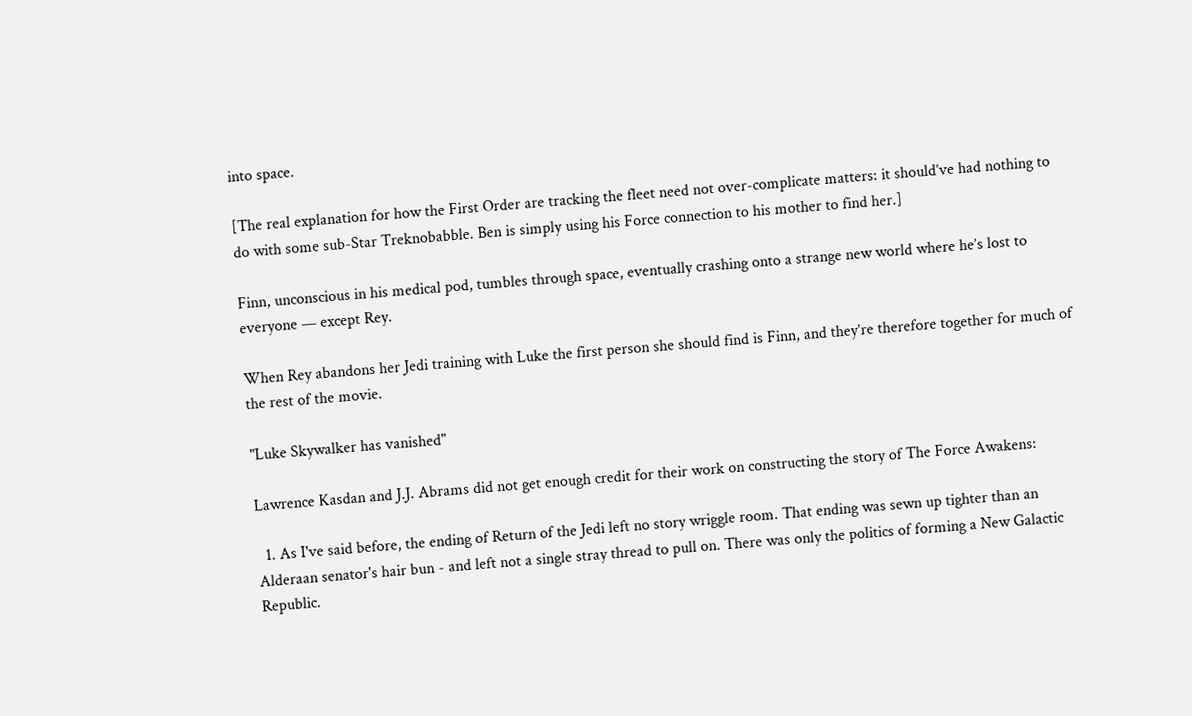into space.

[The real explanation for how the First Order are tracking the fleet need not over-complicate matters: it should’ve had nothing to do with some sub-Star Treknobabble. Ben is simply using his Force connection to his mother to find her.]

Finn, unconscious in his medical pod, tumbles through space, eventually crashing onto a strange new world where he’s lost to everyone — except Rey.

When Rey abandons her Jedi training with Luke the first person she should find is Finn, and they’re therefore together for much of the rest of the movie.

"Luke Skywalker has vanished"

Lawrence Kasdan and J.J. Abrams did not get enough credit for their work on constructing the story of The Force Awakens:

  1. As I've said before, the ending of Return of the Jedi left no story wriggle room. That ending was sewn up tighter than an Alderaan senator's hair bun - and left not a single stray thread to pull on. There was only the politics of forming a New Galactic Republic.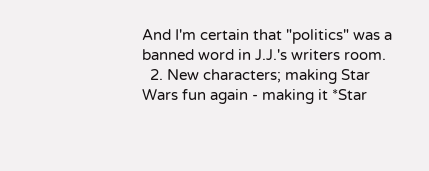And I'm certain that "politics" was a banned word in J.J.'s writers room.
  2. New characters; making Star Wars fun again - making it *Star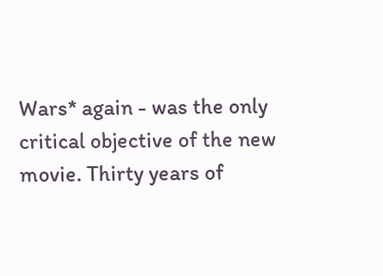Wars* again - was the only critical objective of the new movie. Thirty years of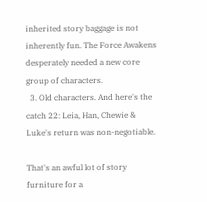inherited story baggage is not inherently fun. The Force Awakens desperately needed a new core group of characters.
  3. Old characters. And here's the catch 22: Leia, Han, Chewie & Luke's return was non-negotiable.

That's an awful lot of story furniture for a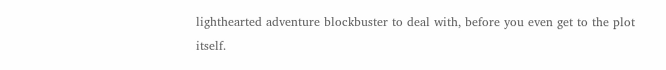lighthearted adventure blockbuster to deal with, before you even get to the plot itself.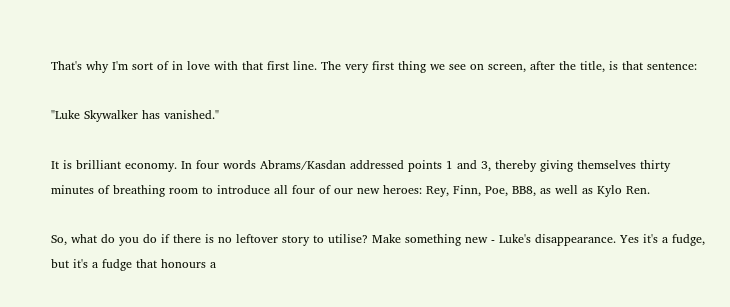That's why I'm sort of in love with that first line. The very first thing we see on screen, after the title, is that sentence:

"Luke Skywalker has vanished."

It is brilliant economy. In four words Abrams/Kasdan addressed points 1 and 3, thereby giving themselves thirty minutes of breathing room to introduce all four of our new heroes: Rey, Finn, Poe, BB8, as well as Kylo Ren.

So, what do you do if there is no leftover story to utilise? Make something new - Luke's disappearance. Yes it's a fudge, but it's a fudge that honours a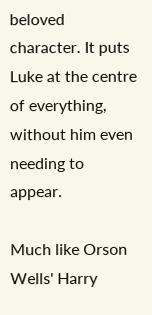beloved character. It puts Luke at the centre of everything, without him even needing to appear.

Much like Orson Wells' Harry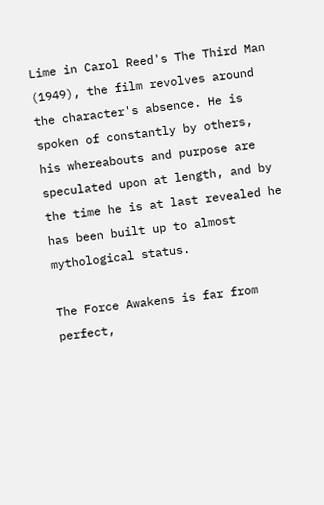Lime in Carol Reed's The Third Man (1949), the film revolves around the character's absence. He is spoken of constantly by others, his whereabouts and purpose are speculated upon at length, and by the time he is at last revealed he has been built up to almost mythological status.

The Force Awakens is far from perfect,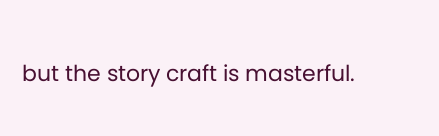but the story craft is masterful.